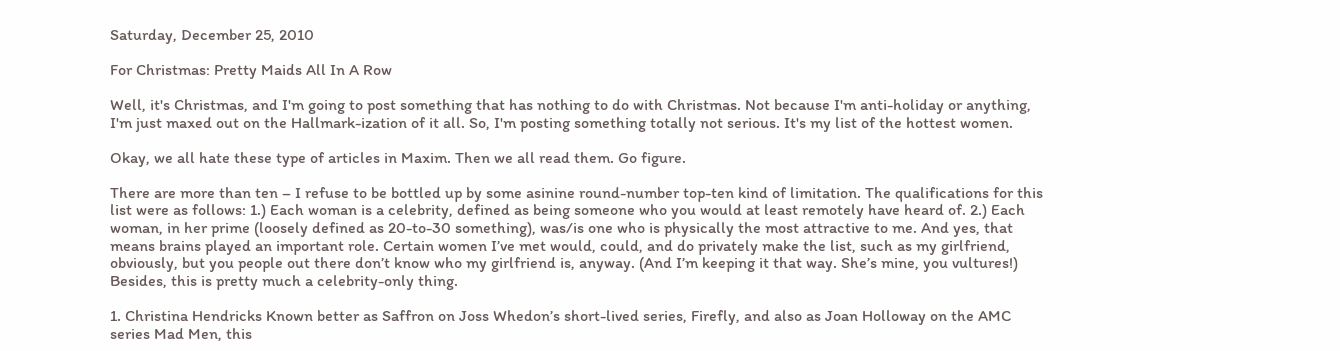Saturday, December 25, 2010

For Christmas: Pretty Maids All In A Row

Well, it's Christmas, and I'm going to post something that has nothing to do with Christmas. Not because I'm anti-holiday or anything, I'm just maxed out on the Hallmark-ization of it all. So, I'm posting something totally not serious. It's my list of the hottest women.

Okay, we all hate these type of articles in Maxim. Then we all read them. Go figure.

There are more than ten – I refuse to be bottled up by some asinine round-number top-ten kind of limitation. The qualifications for this list were as follows: 1.) Each woman is a celebrity, defined as being someone who you would at least remotely have heard of. 2.) Each woman, in her prime (loosely defined as 20-to-30 something), was/is one who is physically the most attractive to me. And yes, that means brains played an important role. Certain women I’ve met would, could, and do privately make the list, such as my girlfriend, obviously, but you people out there don’t know who my girlfriend is, anyway. (And I’m keeping it that way. She’s mine, you vultures!) Besides, this is pretty much a celebrity-only thing.

1. Christina Hendricks Known better as Saffron on Joss Whedon’s short-lived series, Firefly, and also as Joan Holloway on the AMC series Mad Men, this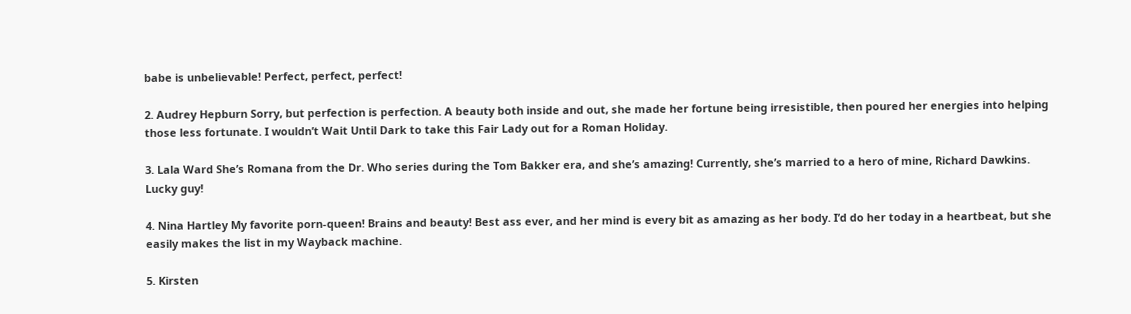babe is unbelievable! Perfect, perfect, perfect!

2. Audrey Hepburn Sorry, but perfection is perfection. A beauty both inside and out, she made her fortune being irresistible, then poured her energies into helping those less fortunate. I wouldn’t Wait Until Dark to take this Fair Lady out for a Roman Holiday.

3. Lala Ward She’s Romana from the Dr. Who series during the Tom Bakker era, and she’s amazing! Currently, she’s married to a hero of mine, Richard Dawkins. Lucky guy!

4. Nina Hartley My favorite porn-queen! Brains and beauty! Best ass ever, and her mind is every bit as amazing as her body. I’d do her today in a heartbeat, but she easily makes the list in my Wayback machine.

5. Kirsten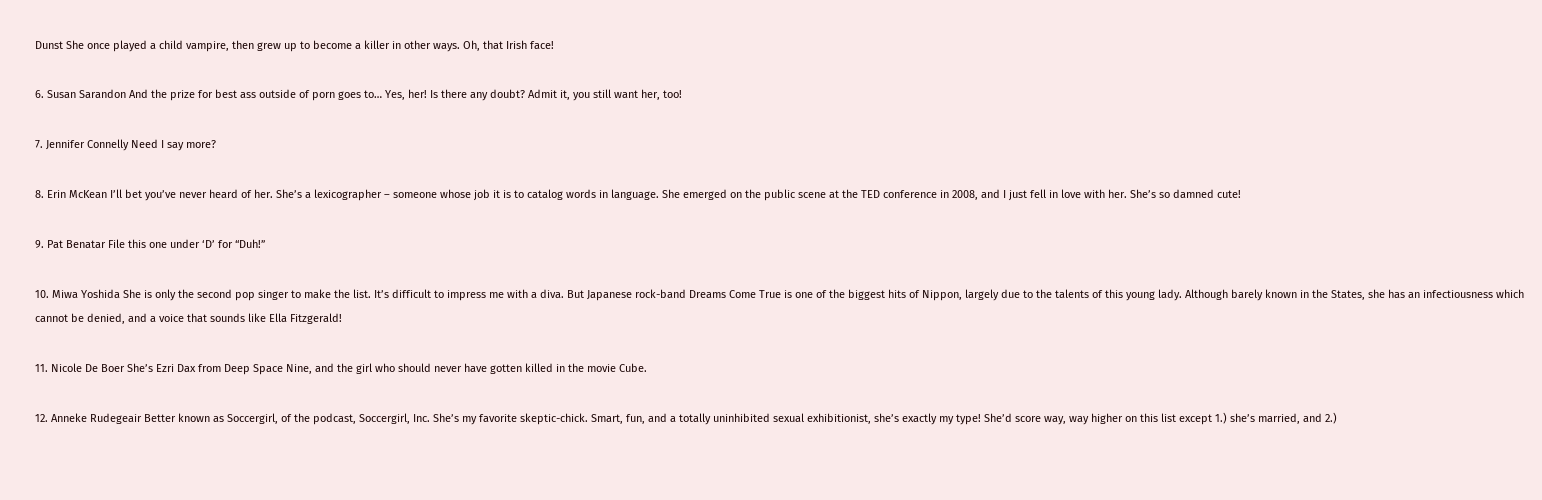Dunst She once played a child vampire, then grew up to become a killer in other ways. Oh, that Irish face!

6. Susan Sarandon And the prize for best ass outside of porn goes to… Yes, her! Is there any doubt? Admit it, you still want her, too!

7. Jennifer Connelly Need I say more?

8. Erin McKean I’ll bet you’ve never heard of her. She’s a lexicographer – someone whose job it is to catalog words in language. She emerged on the public scene at the TED conference in 2008, and I just fell in love with her. She’s so damned cute!

9. Pat Benatar File this one under ‘D’ for “Duh!”

10. Miwa Yoshida She is only the second pop singer to make the list. It’s difficult to impress me with a diva. But Japanese rock-band Dreams Come True is one of the biggest hits of Nippon, largely due to the talents of this young lady. Although barely known in the States, she has an infectiousness which cannot be denied, and a voice that sounds like Ella Fitzgerald!

11. Nicole De Boer She’s Ezri Dax from Deep Space Nine, and the girl who should never have gotten killed in the movie Cube.

12. Anneke Rudegeair Better known as Soccergirl, of the podcast, Soccergirl, Inc. She’s my favorite skeptic-chick. Smart, fun, and a totally uninhibited sexual exhibitionist, she’s exactly my type! She’d score way, way higher on this list except 1.) she’s married, and 2.)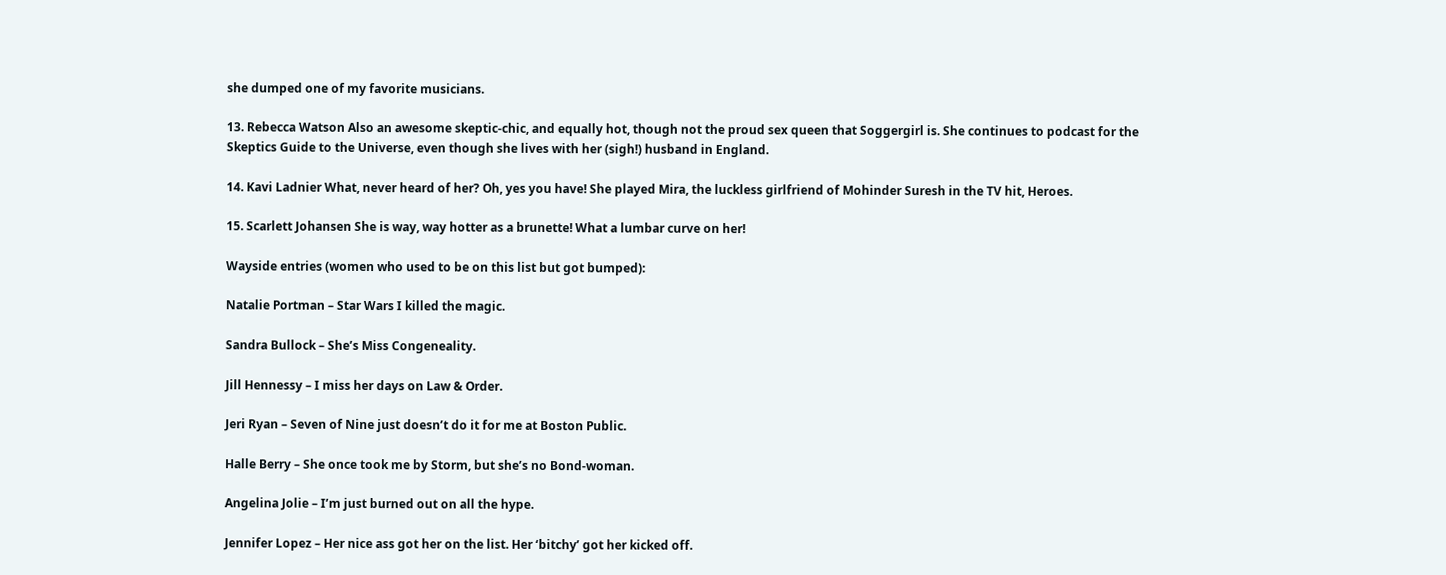she dumped one of my favorite musicians.

13. Rebecca Watson Also an awesome skeptic-chic, and equally hot, though not the proud sex queen that Soggergirl is. She continues to podcast for the Skeptics Guide to the Universe, even though she lives with her (sigh!) husband in England.

14. Kavi Ladnier What, never heard of her? Oh, yes you have! She played Mira, the luckless girlfriend of Mohinder Suresh in the TV hit, Heroes.

15. Scarlett Johansen She is way, way hotter as a brunette! What a lumbar curve on her!

Wayside entries (women who used to be on this list but got bumped):

Natalie Portman – Star Wars I killed the magic.

Sandra Bullock – She’s Miss Congeneality.

Jill Hennessy – I miss her days on Law & Order.

Jeri Ryan – Seven of Nine just doesn’t do it for me at Boston Public.

Halle Berry – She once took me by Storm, but she’s no Bond-woman.

Angelina Jolie – I’m just burned out on all the hype.

Jennifer Lopez – Her nice ass got her on the list. Her ‘bitchy’ got her kicked off.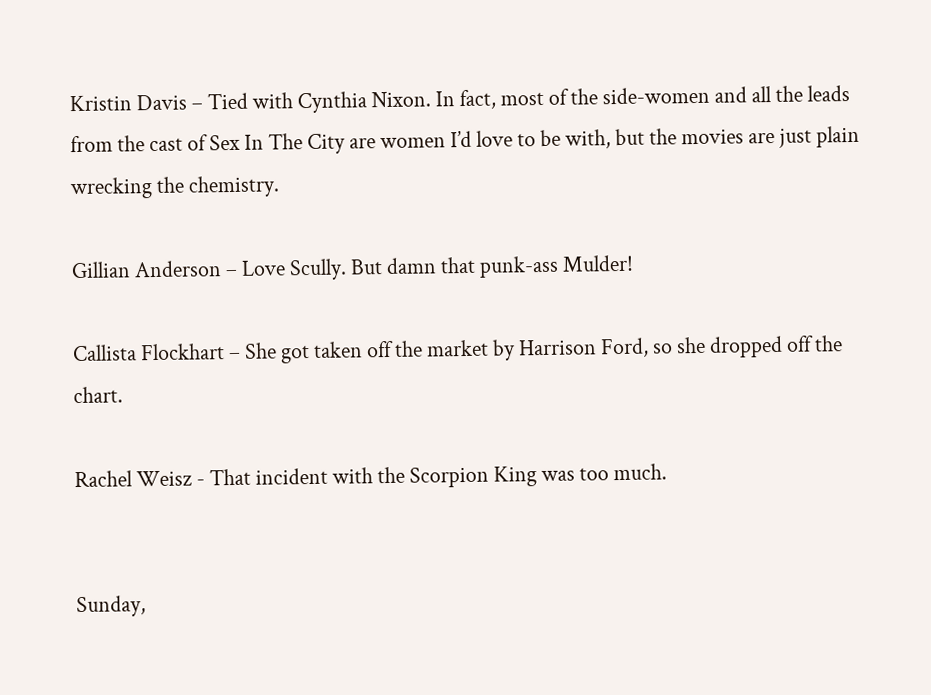Kristin Davis – Tied with Cynthia Nixon. In fact, most of the side-women and all the leads from the cast of Sex In The City are women I’d love to be with, but the movies are just plain wrecking the chemistry.

Gillian Anderson – Love Scully. But damn that punk-ass Mulder!

Callista Flockhart – She got taken off the market by Harrison Ford, so she dropped off the chart.

Rachel Weisz - That incident with the Scorpion King was too much.


Sunday,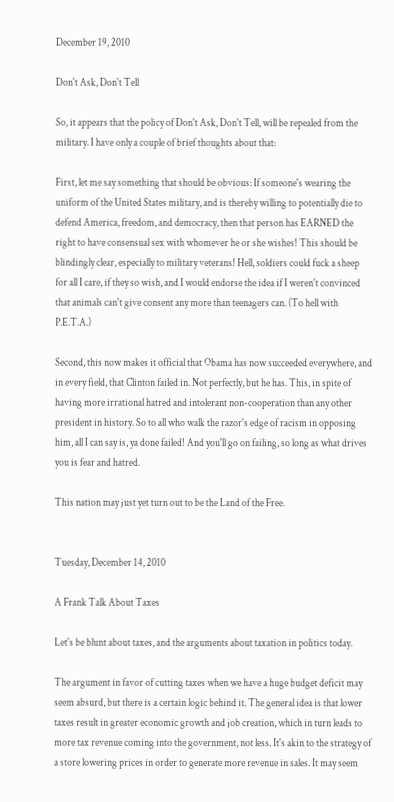December 19, 2010

Don't Ask, Don't Tell

So, it appears that the policy of Don't Ask, Don't Tell, will be repealed from the military. I have only a couple of brief thoughts about that:

First, let me say something that should be obvious: If someone's wearing the uniform of the United States military, and is thereby willing to potentially die to defend America, freedom, and democracy, then that person has EARNED the right to have consensual sex with whomever he or she wishes! This should be blindingly clear, especially to military veterans! Hell, soldiers could fuck a sheep for all I care, if they so wish, and I would endorse the idea if I weren't convinced that animals can't give consent any more than teenagers can. (To hell with P.E.T.A.)

Second, this now makes it official that Obama has now succeeded everywhere, and in every field, that Clinton failed in. Not perfectly, but he has. This, in spite of having more irrational hatred and intolerant non-cooperation than any other president in history. So to all who walk the razor's edge of racism in opposing him, all I can say is, ya done failed! And you'll go on failing, so long as what drives you is fear and hatred.

This nation may just yet turn out to be the Land of the Free.


Tuesday, December 14, 2010

A Frank Talk About Taxes

Let's be blunt about taxes, and the arguments about taxation in politics today.

The argument in favor of cutting taxes when we have a huge budget deficit may seem absurd, but there is a certain logic behind it. The general idea is that lower taxes result in greater economic growth and job creation, which in turn leads to more tax revenue coming into the government, not less. It's akin to the strategy of a store lowering prices in order to generate more revenue in sales. It may seem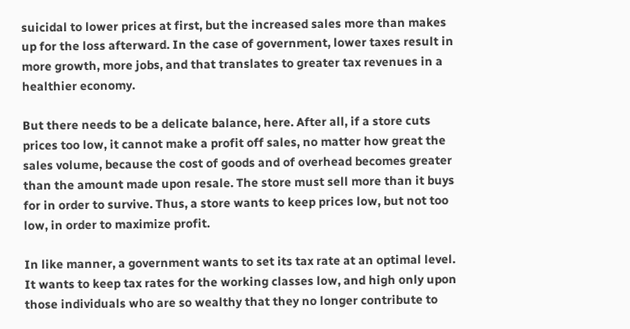suicidal to lower prices at first, but the increased sales more than makes up for the loss afterward. In the case of government, lower taxes result in more growth, more jobs, and that translates to greater tax revenues in a healthier economy.

But there needs to be a delicate balance, here. After all, if a store cuts prices too low, it cannot make a profit off sales, no matter how great the sales volume, because the cost of goods and of overhead becomes greater than the amount made upon resale. The store must sell more than it buys for in order to survive. Thus, a store wants to keep prices low, but not too low, in order to maximize profit.

In like manner, a government wants to set its tax rate at an optimal level. It wants to keep tax rates for the working classes low, and high only upon those individuals who are so wealthy that they no longer contribute to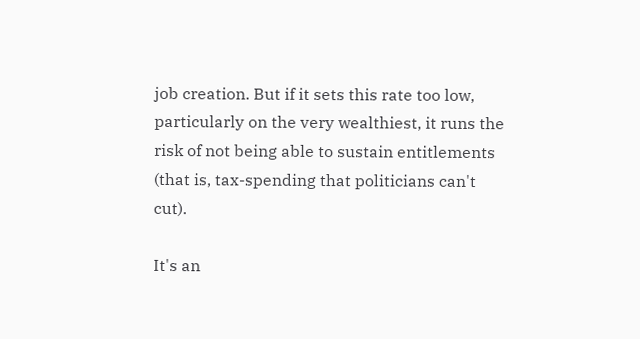job creation. But if it sets this rate too low, particularly on the very wealthiest, it runs the risk of not being able to sustain entitlements (that is, tax-spending that politicians can't cut).

It's an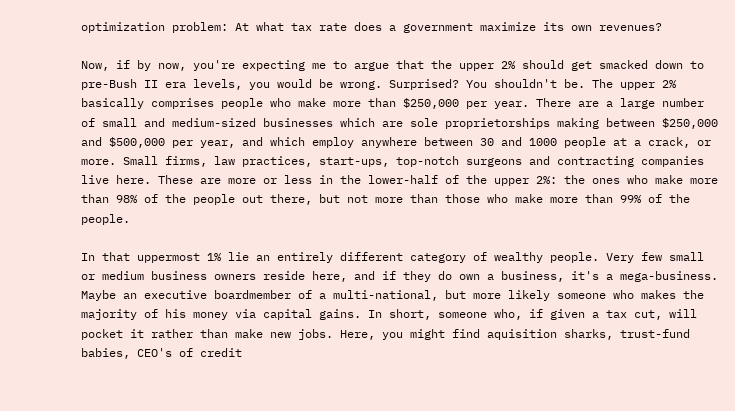optimization problem: At what tax rate does a government maximize its own revenues?

Now, if by now, you're expecting me to argue that the upper 2% should get smacked down to pre-Bush II era levels, you would be wrong. Surprised? You shouldn't be. The upper 2% basically comprises people who make more than $250,000 per year. There are a large number of small and medium-sized businesses which are sole proprietorships making between $250,000 and $500,000 per year, and which employ anywhere between 30 and 1000 people at a crack, or more. Small firms, law practices, start-ups, top-notch surgeons and contracting companies live here. These are more or less in the lower-half of the upper 2%: the ones who make more than 98% of the people out there, but not more than those who make more than 99% of the people.

In that uppermost 1% lie an entirely different category of wealthy people. Very few small or medium business owners reside here, and if they do own a business, it's a mega-business. Maybe an executive boardmember of a multi-national, but more likely someone who makes the majority of his money via capital gains. In short, someone who, if given a tax cut, will pocket it rather than make new jobs. Here, you might find aquisition sharks, trust-fund babies, CEO's of credit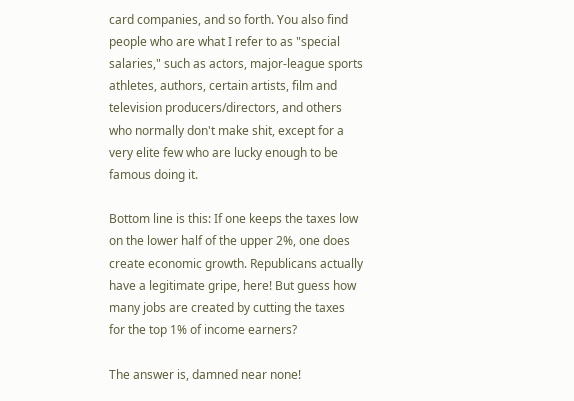card companies, and so forth. You also find people who are what I refer to as "special salaries," such as actors, major-league sports athletes, authors, certain artists, film and television producers/directors, and others who normally don't make shit, except for a very elite few who are lucky enough to be famous doing it.

Bottom line is this: If one keeps the taxes low on the lower half of the upper 2%, one does create economic growth. Republicans actually have a legitimate gripe, here! But guess how many jobs are created by cutting the taxes for the top 1% of income earners?

The answer is, damned near none!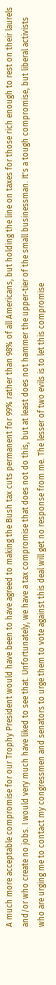A much more acceptable compromise for our Trophy President would have been to have agreed to making the Bush tax cuts permanent for 99% rather than 98% of all Americans, but holding the line on taxes for those rich enough to rest on their laurels and/or who create no jobs. I would very much have liked to see that. Unfortunately, we have a tax compromise that does not do this, but at least does not hammer the upper-tier of the small businessman. It's a tough compromise, but liberal activists who are urging me to contact my congressmen and senators to urge them to vote against this deal will get no response from me. The lesser of two evils is to let this compromise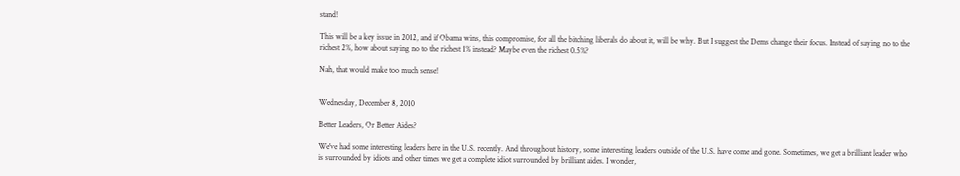stand!

This will be a key issue in 2012, and if Obama wins, this compromise, for all the bitching liberals do about it, will be why. But I suggest the Dems change their focus. Instead of saying no to the richest 2%, how about saying no to the richest 1% instead? Maybe even the richest 0.5%?

Nah, that would make too much sense!


Wednesday, December 8, 2010

Better Leaders, Or Better Aides?

We've had some interesting leaders here in the U.S. recently. And throughout history, some interesting leaders outside of the U.S. have come and gone. Sometimes, we get a brilliant leader who is surrounded by idiots and other times we get a complete idiot surrounded by brilliant aides. I wonder,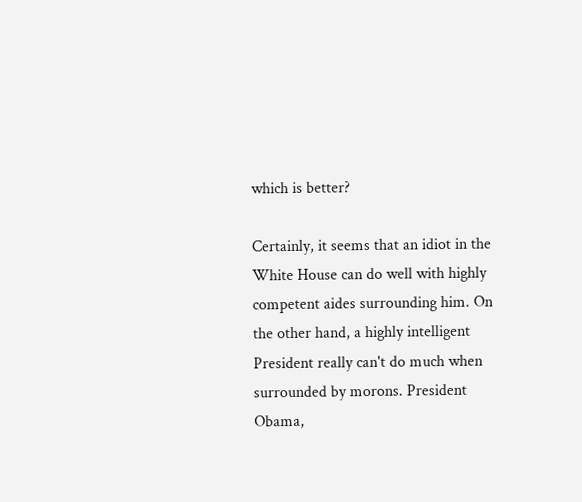which is better?

Certainly, it seems that an idiot in the White House can do well with highly competent aides surrounding him. On the other hand, a highly intelligent President really can't do much when surrounded by morons. President Obama,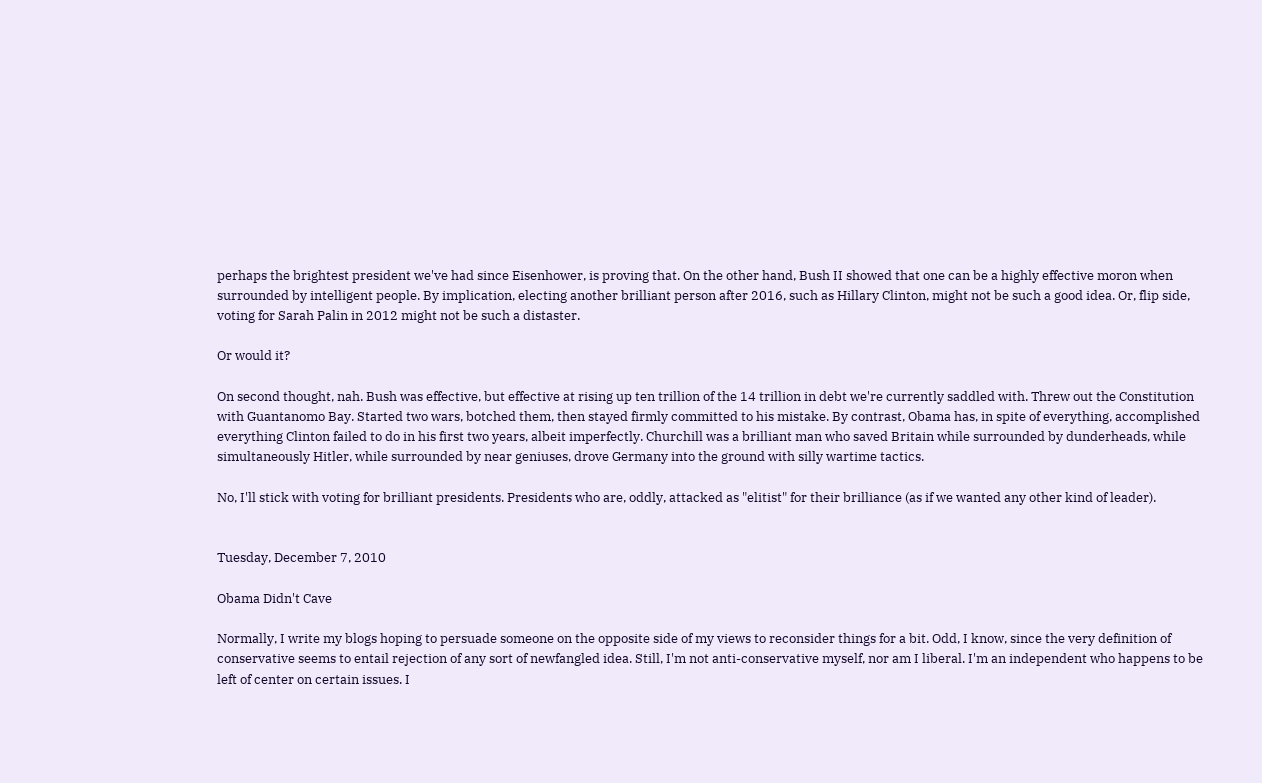perhaps the brightest president we've had since Eisenhower, is proving that. On the other hand, Bush II showed that one can be a highly effective moron when surrounded by intelligent people. By implication, electing another brilliant person after 2016, such as Hillary Clinton, might not be such a good idea. Or, flip side, voting for Sarah Palin in 2012 might not be such a distaster.

Or would it?

On second thought, nah. Bush was effective, but effective at rising up ten trillion of the 14 trillion in debt we're currently saddled with. Threw out the Constitution with Guantanomo Bay. Started two wars, botched them, then stayed firmly committed to his mistake. By contrast, Obama has, in spite of everything, accomplished everything Clinton failed to do in his first two years, albeit imperfectly. Churchill was a brilliant man who saved Britain while surrounded by dunderheads, while simultaneously Hitler, while surrounded by near geniuses, drove Germany into the ground with silly wartime tactics.

No, I'll stick with voting for brilliant presidents. Presidents who are, oddly, attacked as "elitist" for their brilliance (as if we wanted any other kind of leader).


Tuesday, December 7, 2010

Obama Didn't Cave

Normally, I write my blogs hoping to persuade someone on the opposite side of my views to reconsider things for a bit. Odd, I know, since the very definition of conservative seems to entail rejection of any sort of newfangled idea. Still, I'm not anti-conservative myself, nor am I liberal. I'm an independent who happens to be left of center on certain issues. I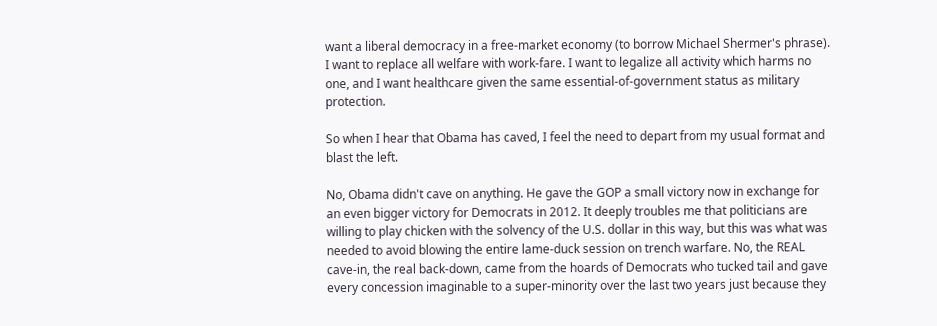want a liberal democracy in a free-market economy (to borrow Michael Shermer's phrase). I want to replace all welfare with work-fare. I want to legalize all activity which harms no one, and I want healthcare given the same essential-of-government status as military protection.

So when I hear that Obama has caved, I feel the need to depart from my usual format and blast the left.

No, Obama didn't cave on anything. He gave the GOP a small victory now in exchange for an even bigger victory for Democrats in 2012. It deeply troubles me that politicians are willing to play chicken with the solvency of the U.S. dollar in this way, but this was what was needed to avoid blowing the entire lame-duck session on trench warfare. No, the REAL cave-in, the real back-down, came from the hoards of Democrats who tucked tail and gave every concession imaginable to a super-minority over the last two years just because they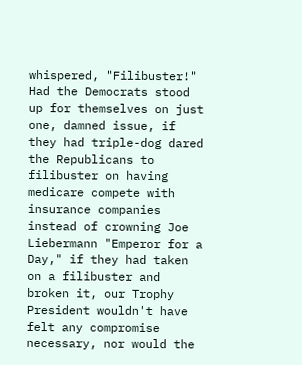whispered, "Filibuster!" Had the Democrats stood up for themselves on just one, damned issue, if they had triple-dog dared the Republicans to filibuster on having medicare compete with insurance companies instead of crowning Joe Liebermann "Emperor for a Day," if they had taken on a filibuster and broken it, our Trophy President wouldn't have felt any compromise necessary, nor would the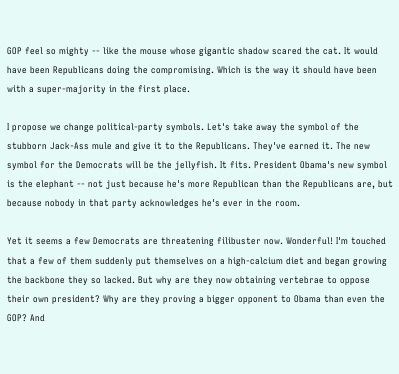GOP feel so mighty -- like the mouse whose gigantic shadow scared the cat. It would have been Republicans doing the compromising. Which is the way it should have been with a super-majority in the first place.

I propose we change political-party symbols. Let's take away the symbol of the stubborn Jack-Ass mule and give it to the Republicans. They've earned it. The new symbol for the Democrats will be the jellyfish. It fits. President Obama's new symbol is the elephant -- not just because he's more Republican than the Republicans are, but because nobody in that party acknowledges he's ever in the room.

Yet it seems a few Democrats are threatening filibuster now. Wonderful! I'm touched that a few of them suddenly put themselves on a high-calcium diet and began growing the backbone they so lacked. But why are they now obtaining vertebrae to oppose their own president? Why are they proving a bigger opponent to Obama than even the GOP? And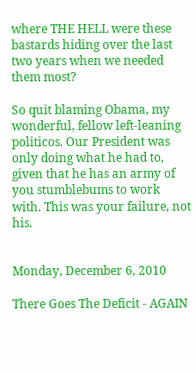where THE HELL were these bastards hiding over the last two years when we needed them most?

So quit blaming Obama, my wonderful, fellow left-leaning politicos. Our President was only doing what he had to, given that he has an army of you stumblebums to work with. This was your failure, not his.


Monday, December 6, 2010

There Goes The Deficit - AGAIN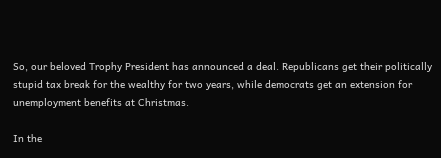So, our beloved Trophy President has announced a deal. Republicans get their politically stupid tax break for the wealthy for two years, while democrats get an extension for unemployment benefits at Christmas.

In the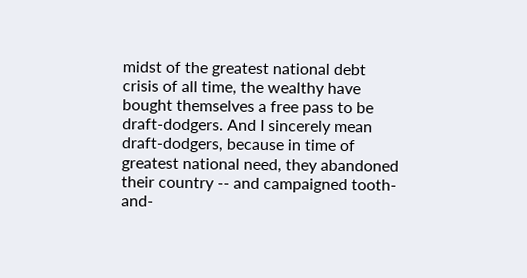midst of the greatest national debt crisis of all time, the wealthy have bought themselves a free pass to be draft-dodgers. And I sincerely mean draft-dodgers, because in time of greatest national need, they abandoned their country -- and campaigned tooth-and-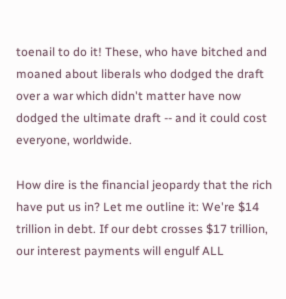toenail to do it! These, who have bitched and moaned about liberals who dodged the draft over a war which didn't matter have now dodged the ultimate draft -- and it could cost everyone, worldwide.

How dire is the financial jeopardy that the rich have put us in? Let me outline it: We're $14 trillion in debt. If our debt crosses $17 trillion, our interest payments will engulf ALL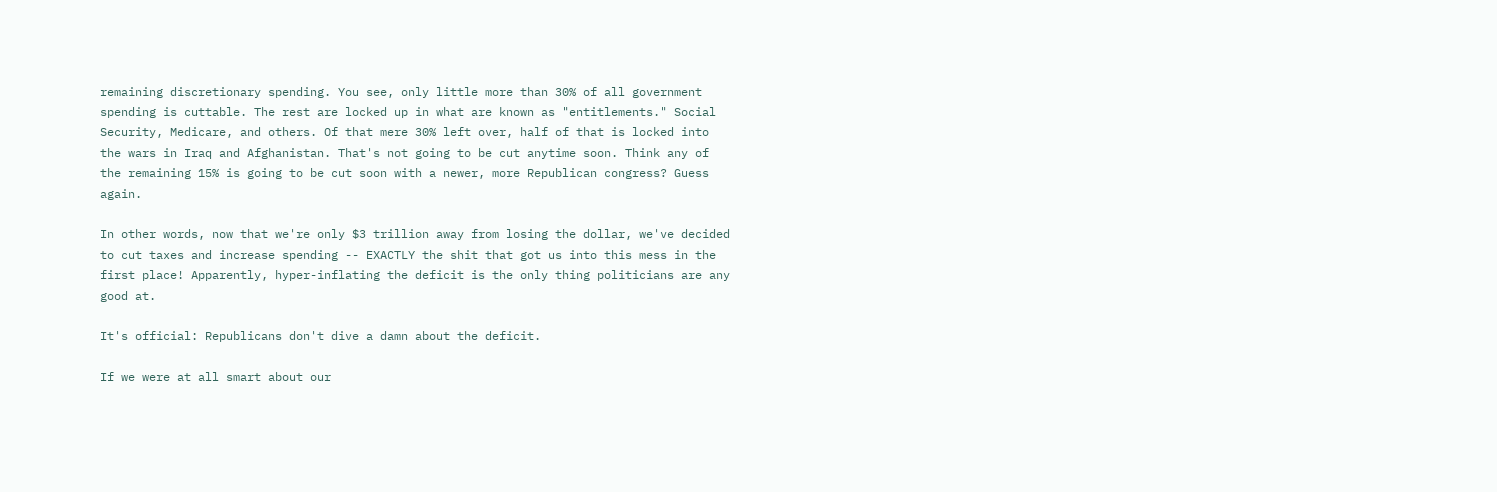remaining discretionary spending. You see, only little more than 30% of all government spending is cuttable. The rest are locked up in what are known as "entitlements." Social Security, Medicare, and others. Of that mere 30% left over, half of that is locked into the wars in Iraq and Afghanistan. That's not going to be cut anytime soon. Think any of the remaining 15% is going to be cut soon with a newer, more Republican congress? Guess again.

In other words, now that we're only $3 trillion away from losing the dollar, we've decided to cut taxes and increase spending -- EXACTLY the shit that got us into this mess in the first place! Apparently, hyper-inflating the deficit is the only thing politicians are any good at.

It's official: Republicans don't dive a damn about the deficit.

If we were at all smart about our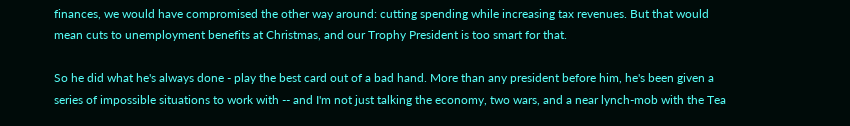finances, we would have compromised the other way around: cutting spending while increasing tax revenues. But that would mean cuts to unemployment benefits at Christmas, and our Trophy President is too smart for that.

So he did what he's always done - play the best card out of a bad hand. More than any president before him, he's been given a series of impossible situations to work with -- and I'm not just talking the economy, two wars, and a near lynch-mob with the Tea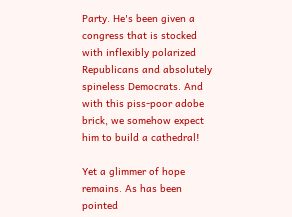Party. He's been given a congress that is stocked with inflexibly polarized Republicans and absolutely spineless Democrats. And with this piss-poor adobe brick, we somehow expect him to build a cathedral!

Yet a glimmer of hope remains. As has been pointed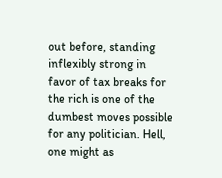out before, standing inflexibly strong in favor of tax breaks for the rich is one of the dumbest moves possible for any politician. Hell, one might as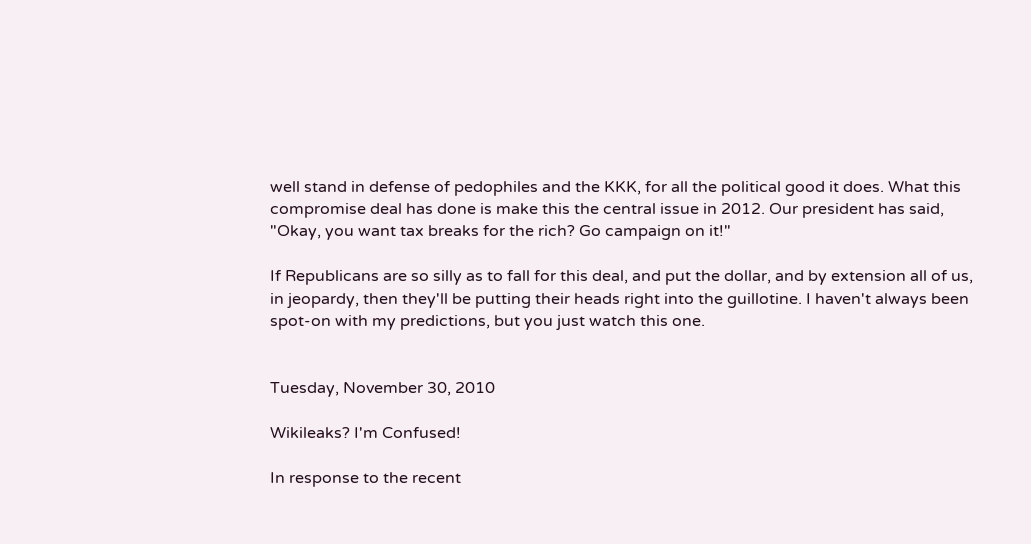well stand in defense of pedophiles and the KKK, for all the political good it does. What this compromise deal has done is make this the central issue in 2012. Our president has said, "Okay, you want tax breaks for the rich? Go campaign on it!"

If Republicans are so silly as to fall for this deal, and put the dollar, and by extension all of us, in jeopardy, then they'll be putting their heads right into the guillotine. I haven't always been spot-on with my predictions, but you just watch this one.


Tuesday, November 30, 2010

Wikileaks? I'm Confused!

In response to the recent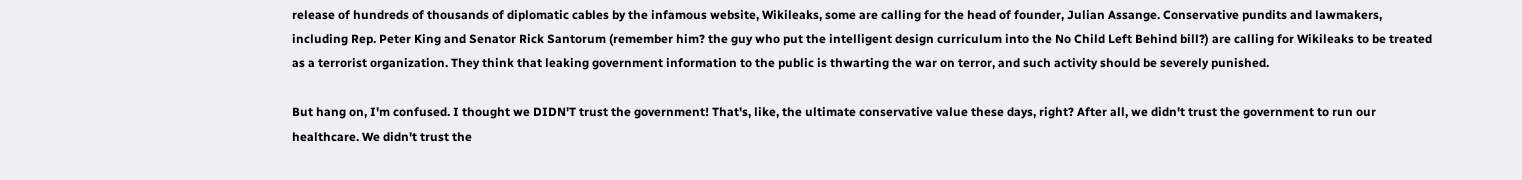release of hundreds of thousands of diplomatic cables by the infamous website, Wikileaks, some are calling for the head of founder, Julian Assange. Conservative pundits and lawmakers, including Rep. Peter King and Senator Rick Santorum (remember him? the guy who put the intelligent design curriculum into the No Child Left Behind bill?) are calling for Wikileaks to be treated as a terrorist organization. They think that leaking government information to the public is thwarting the war on terror, and such activity should be severely punished.

But hang on, I'm confused. I thought we DIDN'T trust the government! That's, like, the ultimate conservative value these days, right? After all, we didn't trust the government to run our healthcare. We didn't trust the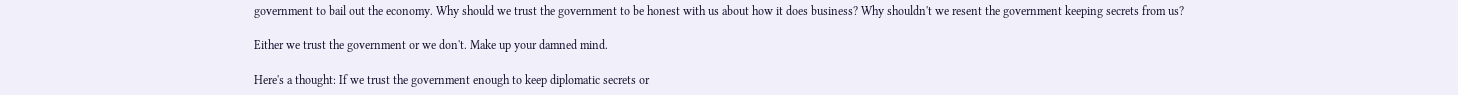government to bail out the economy. Why should we trust the government to be honest with us about how it does business? Why shouldn't we resent the government keeping secrets from us?

Either we trust the government or we don't. Make up your damned mind.

Here's a thought: If we trust the government enough to keep diplomatic secrets or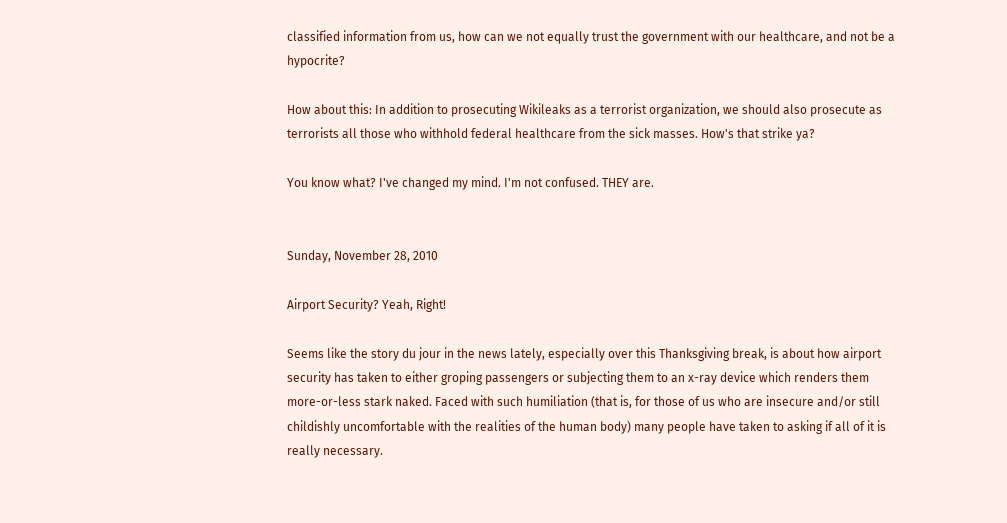classified information from us, how can we not equally trust the government with our healthcare, and not be a hypocrite?

How about this: In addition to prosecuting Wikileaks as a terrorist organization, we should also prosecute as terrorists all those who withhold federal healthcare from the sick masses. How's that strike ya?

You know what? I've changed my mind. I'm not confused. THEY are.


Sunday, November 28, 2010

Airport Security? Yeah, Right!

Seems like the story du jour in the news lately, especially over this Thanksgiving break, is about how airport security has taken to either groping passengers or subjecting them to an x-ray device which renders them more-or-less stark naked. Faced with such humiliation (that is, for those of us who are insecure and/or still childishly uncomfortable with the realities of the human body) many people have taken to asking if all of it is really necessary.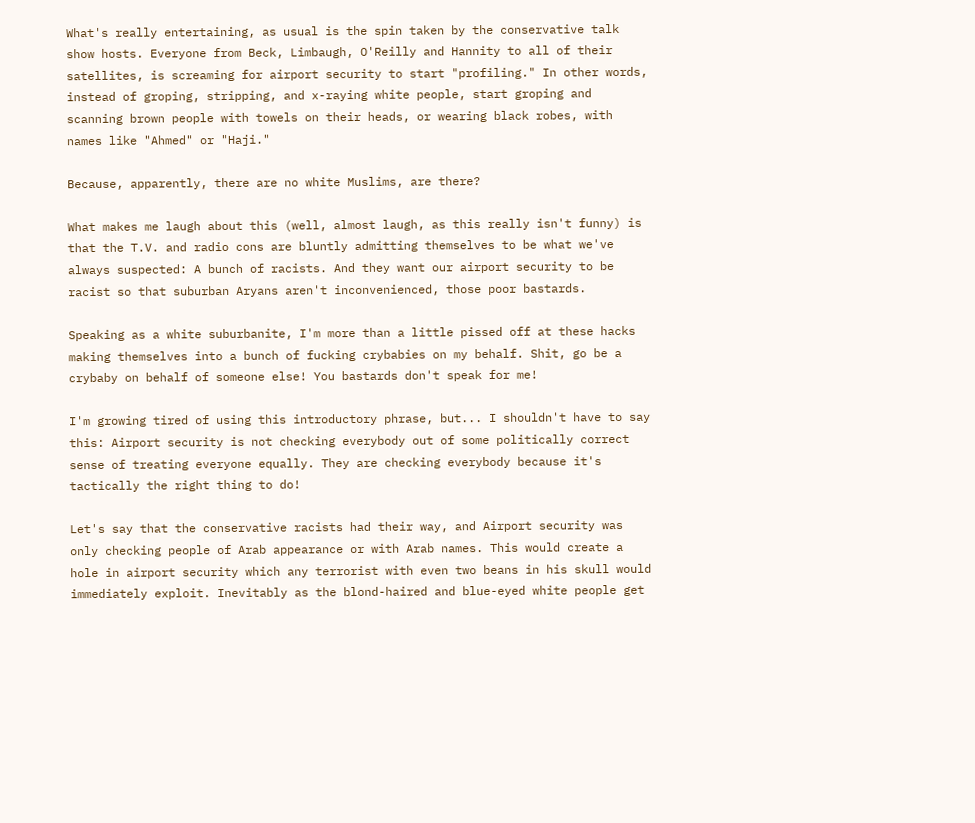What's really entertaining, as usual is the spin taken by the conservative talk show hosts. Everyone from Beck, Limbaugh, O'Reilly and Hannity to all of their satellites, is screaming for airport security to start "profiling." In other words, instead of groping, stripping, and x-raying white people, start groping and scanning brown people with towels on their heads, or wearing black robes, with names like "Ahmed" or "Haji."

Because, apparently, there are no white Muslims, are there?

What makes me laugh about this (well, almost laugh, as this really isn't funny) is that the T.V. and radio cons are bluntly admitting themselves to be what we've always suspected: A bunch of racists. And they want our airport security to be racist so that suburban Aryans aren't inconvenienced, those poor bastards.

Speaking as a white suburbanite, I'm more than a little pissed off at these hacks making themselves into a bunch of fucking crybabies on my behalf. Shit, go be a crybaby on behalf of someone else! You bastards don't speak for me!

I'm growing tired of using this introductory phrase, but... I shouldn't have to say this: Airport security is not checking everybody out of some politically correct sense of treating everyone equally. They are checking everybody because it's tactically the right thing to do!

Let's say that the conservative racists had their way, and Airport security was only checking people of Arab appearance or with Arab names. This would create a hole in airport security which any terrorist with even two beans in his skull would immediately exploit. Inevitably as the blond-haired and blue-eyed white people get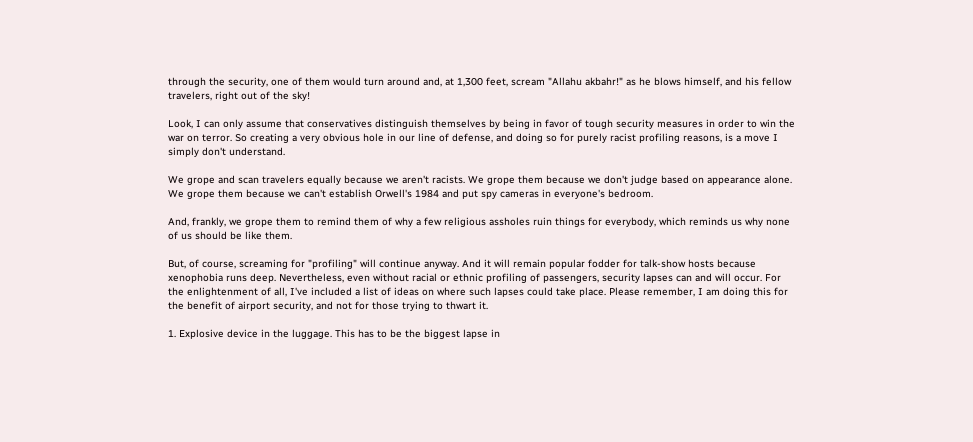through the security, one of them would turn around and, at 1,300 feet, scream "Allahu akbahr!" as he blows himself, and his fellow travelers, right out of the sky!

Look, I can only assume that conservatives distinguish themselves by being in favor of tough security measures in order to win the war on terror. So creating a very obvious hole in our line of defense, and doing so for purely racist profiling reasons, is a move I simply don't understand.

We grope and scan travelers equally because we aren't racists. We grope them because we don't judge based on appearance alone. We grope them because we can't establish Orwell's 1984 and put spy cameras in everyone's bedroom.

And, frankly, we grope them to remind them of why a few religious assholes ruin things for everybody, which reminds us why none of us should be like them.

But, of course, screaming for "profiling" will continue anyway. And it will remain popular fodder for talk-show hosts because xenophobia runs deep. Nevertheless, even without racial or ethnic profiling of passengers, security lapses can and will occur. For the enlightenment of all, I've included a list of ideas on where such lapses could take place. Please remember, I am doing this for the benefit of airport security, and not for those trying to thwart it.

1. Explosive device in the luggage. This has to be the biggest lapse in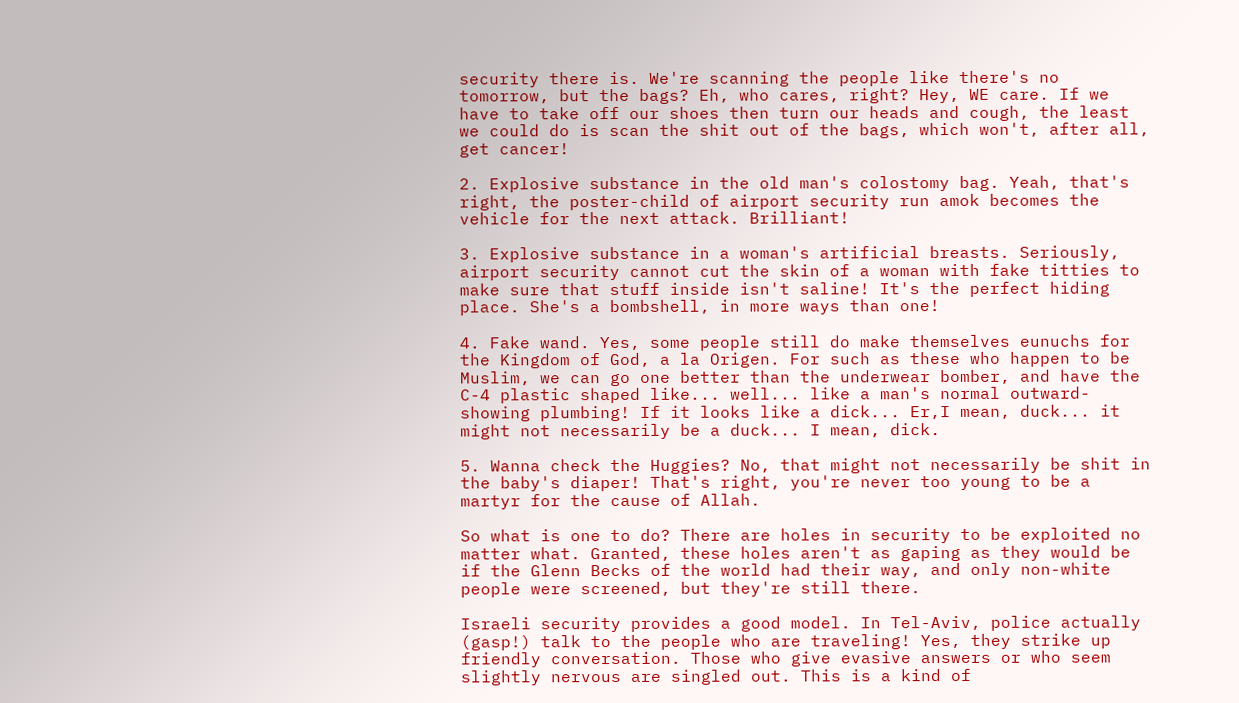security there is. We're scanning the people like there's no tomorrow, but the bags? Eh, who cares, right? Hey, WE care. If we have to take off our shoes then turn our heads and cough, the least we could do is scan the shit out of the bags, which won't, after all, get cancer!

2. Explosive substance in the old man's colostomy bag. Yeah, that's right, the poster-child of airport security run amok becomes the vehicle for the next attack. Brilliant!

3. Explosive substance in a woman's artificial breasts. Seriously, airport security cannot cut the skin of a woman with fake titties to make sure that stuff inside isn't saline! It's the perfect hiding place. She's a bombshell, in more ways than one!

4. Fake wand. Yes, some people still do make themselves eunuchs for the Kingdom of God, a la Origen. For such as these who happen to be Muslim, we can go one better than the underwear bomber, and have the C-4 plastic shaped like... well... like a man's normal outward-showing plumbing! If it looks like a dick... Er,I mean, duck... it might not necessarily be a duck... I mean, dick.

5. Wanna check the Huggies? No, that might not necessarily be shit in the baby's diaper! That's right, you're never too young to be a martyr for the cause of Allah.

So what is one to do? There are holes in security to be exploited no matter what. Granted, these holes aren't as gaping as they would be if the Glenn Becks of the world had their way, and only non-white people were screened, but they're still there.

Israeli security provides a good model. In Tel-Aviv, police actually (gasp!) talk to the people who are traveling! Yes, they strike up friendly conversation. Those who give evasive answers or who seem slightly nervous are singled out. This is a kind of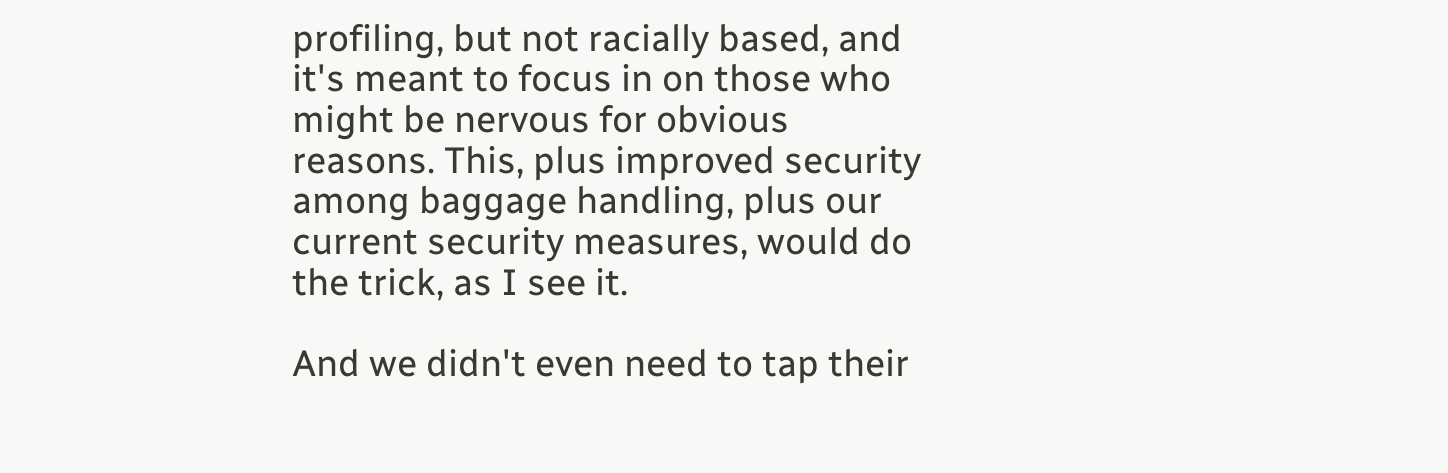profiling, but not racially based, and it's meant to focus in on those who might be nervous for obvious reasons. This, plus improved security among baggage handling, plus our current security measures, would do the trick, as I see it.

And we didn't even need to tap their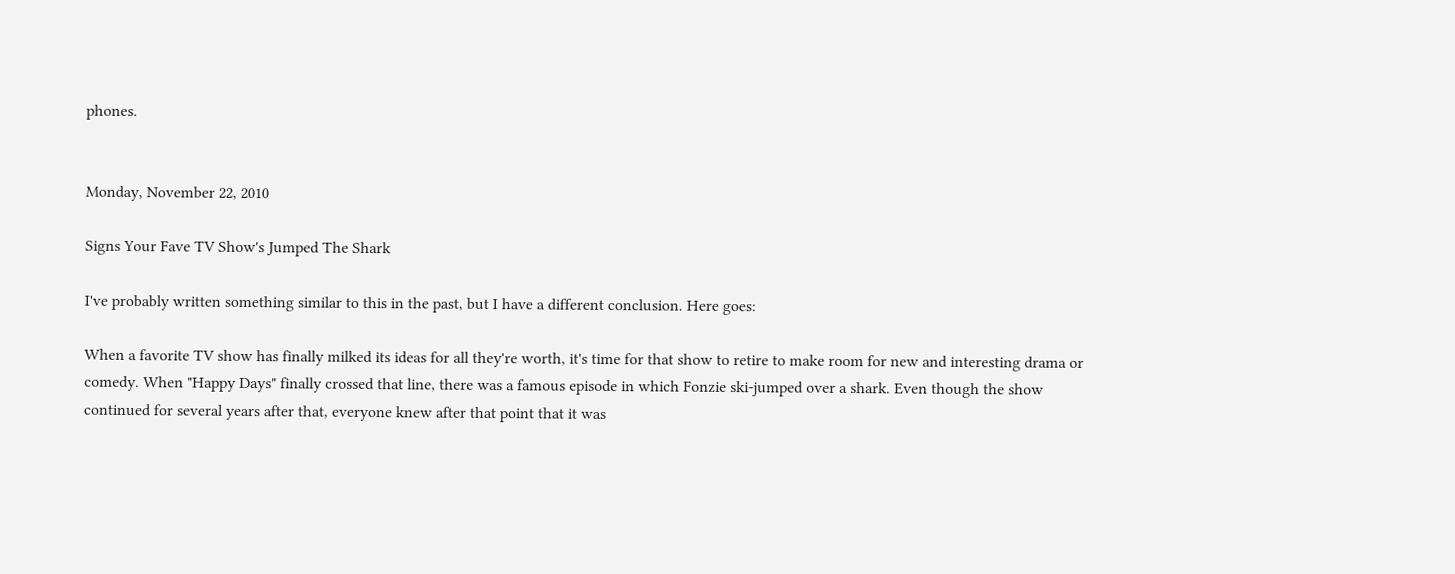phones.


Monday, November 22, 2010

Signs Your Fave TV Show's Jumped The Shark

I've probably written something similar to this in the past, but I have a different conclusion. Here goes:

When a favorite TV show has finally milked its ideas for all they're worth, it's time for that show to retire to make room for new and interesting drama or comedy. When "Happy Days" finally crossed that line, there was a famous episode in which Fonzie ski-jumped over a shark. Even though the show continued for several years after that, everyone knew after that point that it was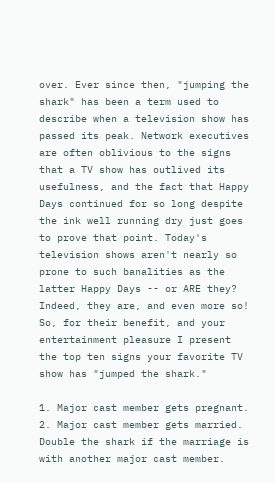over. Ever since then, "jumping the shark" has been a term used to describe when a television show has passed its peak. Network executives are often oblivious to the signs that a TV show has outlived its usefulness, and the fact that Happy Days continued for so long despite the ink well running dry just goes to prove that point. Today's television shows aren't nearly so prone to such banalities as the latter Happy Days -- or ARE they? Indeed, they are, and even more so! So, for their benefit, and your entertainment pleasure I present the top ten signs your favorite TV show has "jumped the shark."

1. Major cast member gets pregnant.
2. Major cast member gets married. Double the shark if the marriage is with another major cast member.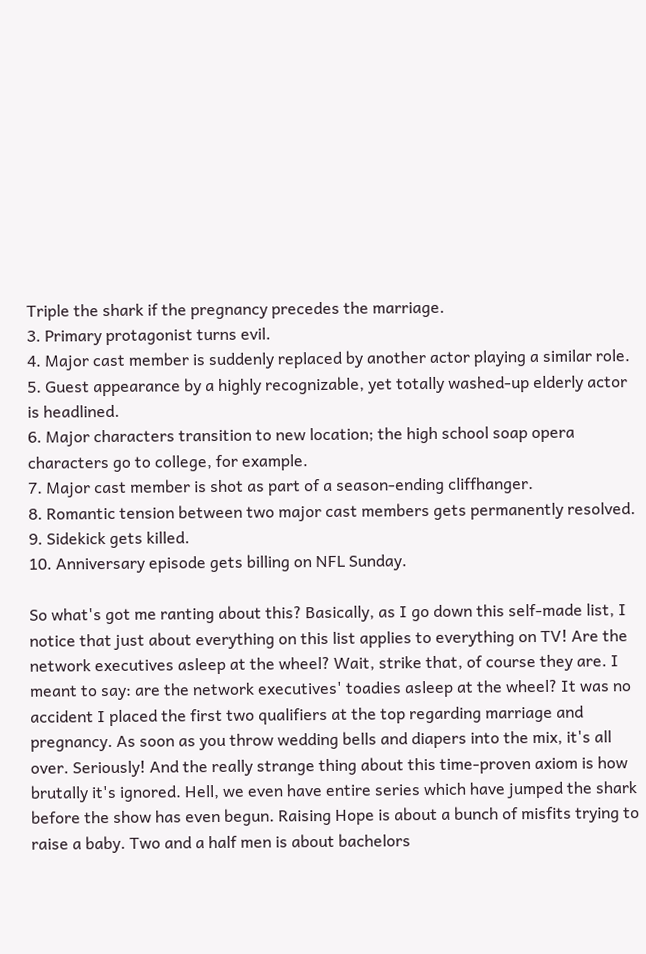Triple the shark if the pregnancy precedes the marriage.
3. Primary protagonist turns evil.
4. Major cast member is suddenly replaced by another actor playing a similar role.
5. Guest appearance by a highly recognizable, yet totally washed-up elderly actor is headlined.
6. Major characters transition to new location; the high school soap opera characters go to college, for example.
7. Major cast member is shot as part of a season-ending cliffhanger.
8. Romantic tension between two major cast members gets permanently resolved.
9. Sidekick gets killed.
10. Anniversary episode gets billing on NFL Sunday.

So what's got me ranting about this? Basically, as I go down this self-made list, I notice that just about everything on this list applies to everything on TV! Are the network executives asleep at the wheel? Wait, strike that, of course they are. I meant to say: are the network executives' toadies asleep at the wheel? It was no accident I placed the first two qualifiers at the top regarding marriage and pregnancy. As soon as you throw wedding bells and diapers into the mix, it's all over. Seriously! And the really strange thing about this time-proven axiom is how brutally it's ignored. Hell, we even have entire series which have jumped the shark before the show has even begun. Raising Hope is about a bunch of misfits trying to raise a baby. Two and a half men is about bachelors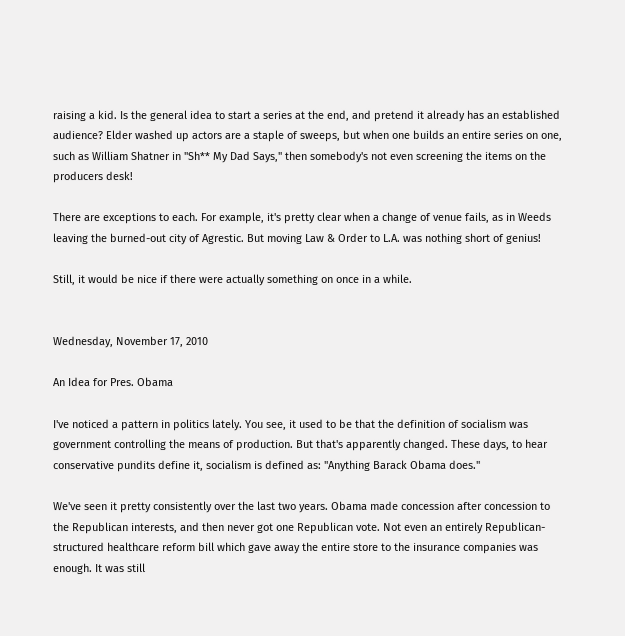raising a kid. Is the general idea to start a series at the end, and pretend it already has an established audience? Elder washed up actors are a staple of sweeps, but when one builds an entire series on one, such as William Shatner in "Sh** My Dad Says," then somebody's not even screening the items on the producers desk!

There are exceptions to each. For example, it's pretty clear when a change of venue fails, as in Weeds leaving the burned-out city of Agrestic. But moving Law & Order to L.A. was nothing short of genius!

Still, it would be nice if there were actually something on once in a while.


Wednesday, November 17, 2010

An Idea for Pres. Obama

I've noticed a pattern in politics lately. You see, it used to be that the definition of socialism was government controlling the means of production. But that's apparently changed. These days, to hear conservative pundits define it, socialism is defined as: "Anything Barack Obama does."

We've seen it pretty consistently over the last two years. Obama made concession after concession to the Republican interests, and then never got one Republican vote. Not even an entirely Republican-structured healthcare reform bill which gave away the entire store to the insurance companies was enough. It was still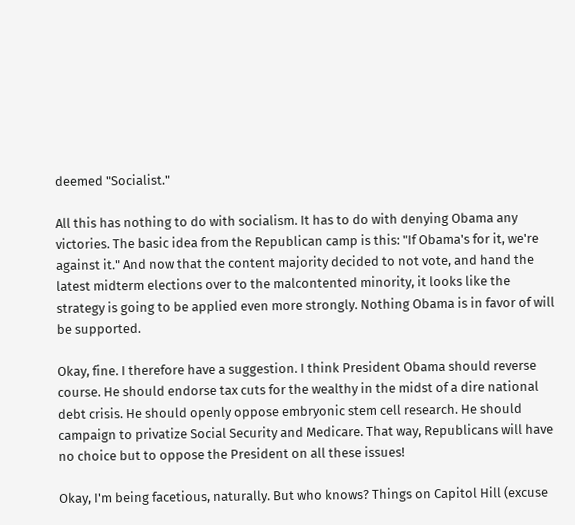deemed "Socialist."

All this has nothing to do with socialism. It has to do with denying Obama any victories. The basic idea from the Republican camp is this: "If Obama's for it, we're against it." And now that the content majority decided to not vote, and hand the latest midterm elections over to the malcontented minority, it looks like the strategy is going to be applied even more strongly. Nothing Obama is in favor of will be supported.

Okay, fine. I therefore have a suggestion. I think President Obama should reverse course. He should endorse tax cuts for the wealthy in the midst of a dire national debt crisis. He should openly oppose embryonic stem cell research. He should campaign to privatize Social Security and Medicare. That way, Republicans will have no choice but to oppose the President on all these issues!

Okay, I'm being facetious, naturally. But who knows? Things on Capitol Hill (excuse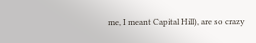me, I meant Capital Hill), are so crazy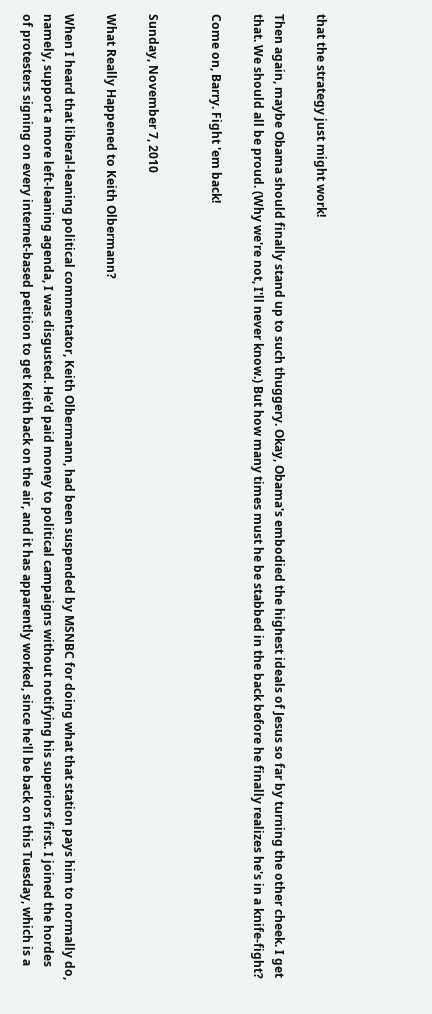that the strategy just might work!

Then again, maybe Obama should finally stand up to such thuggery. Okay, Obama's embodied the highest ideals of Jesus so far by turning the other cheek. I get that. We should all be proud. (Why we're not, I'll never know.) But how many times must he be stabbed in the back before he finally realizes he's in a knife-fight?

Come on, Barry. Fight 'em back!


Sunday, November 7, 2010

What Really Happened to Keith Olbermann?

When I heard that liberal-leaning political commentator, Keith Olbermann, had been suspended by MSNBC for doing what that station pays him to normally do, namely, support a more left-leaning agenda, I was disgusted. He'd paid money to political campaigns without notifying his superiors first. I joined the hordes of protesters signing on every internet-based petition to get Keith back on the air, and it has apparently worked, since he'll be back on this Tuesday, which is a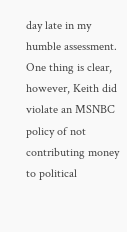day late in my humble assessment. One thing is clear, however, Keith did violate an MSNBC policy of not contributing money to political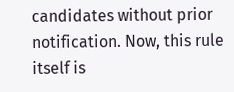candidates without prior notification. Now, this rule itself is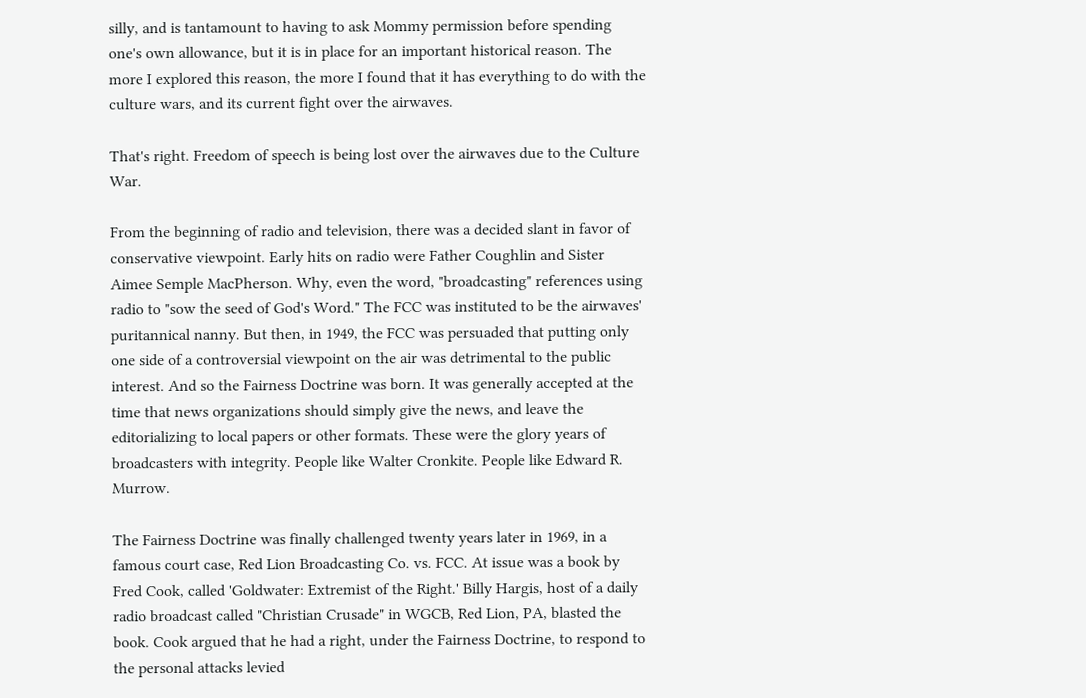silly, and is tantamount to having to ask Mommy permission before spending one's own allowance, but it is in place for an important historical reason. The more I explored this reason, the more I found that it has everything to do with the culture wars, and its current fight over the airwaves.

That's right. Freedom of speech is being lost over the airwaves due to the Culture War.

From the beginning of radio and television, there was a decided slant in favor of conservative viewpoint. Early hits on radio were Father Coughlin and Sister Aimee Semple MacPherson. Why, even the word, "broadcasting" references using radio to "sow the seed of God's Word." The FCC was instituted to be the airwaves' puritannical nanny. But then, in 1949, the FCC was persuaded that putting only one side of a controversial viewpoint on the air was detrimental to the public interest. And so the Fairness Doctrine was born. It was generally accepted at the time that news organizations should simply give the news, and leave the editorializing to local papers or other formats. These were the glory years of broadcasters with integrity. People like Walter Cronkite. People like Edward R. Murrow.

The Fairness Doctrine was finally challenged twenty years later in 1969, in a famous court case, Red Lion Broadcasting Co. vs. FCC. At issue was a book by Fred Cook, called 'Goldwater: Extremist of the Right.' Billy Hargis, host of a daily radio broadcast called "Christian Crusade" in WGCB, Red Lion, PA, blasted the book. Cook argued that he had a right, under the Fairness Doctrine, to respond to the personal attacks levied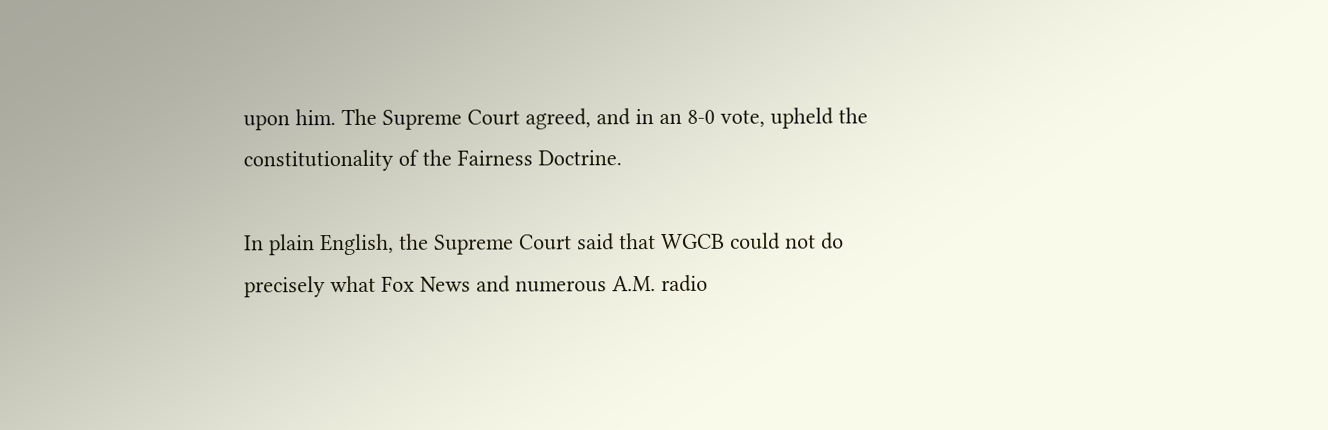upon him. The Supreme Court agreed, and in an 8-0 vote, upheld the constitutionality of the Fairness Doctrine.

In plain English, the Supreme Court said that WGCB could not do precisely what Fox News and numerous A.M. radio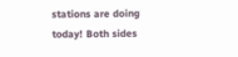stations are doing today! Both sides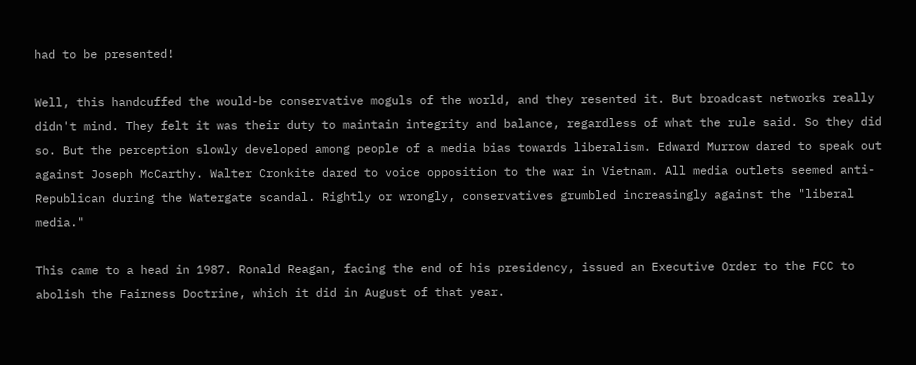had to be presented!

Well, this handcuffed the would-be conservative moguls of the world, and they resented it. But broadcast networks really didn't mind. They felt it was their duty to maintain integrity and balance, regardless of what the rule said. So they did so. But the perception slowly developed among people of a media bias towards liberalism. Edward Murrow dared to speak out against Joseph McCarthy. Walter Cronkite dared to voice opposition to the war in Vietnam. All media outlets seemed anti-Republican during the Watergate scandal. Rightly or wrongly, conservatives grumbled increasingly against the "liberal media."

This came to a head in 1987. Ronald Reagan, facing the end of his presidency, issued an Executive Order to the FCC to abolish the Fairness Doctrine, which it did in August of that year.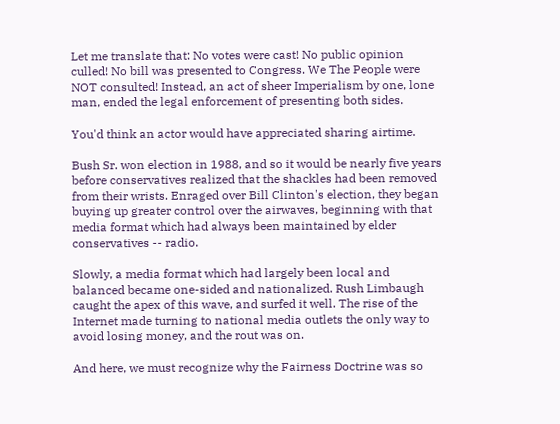Let me translate that: No votes were cast! No public opinion culled! No bill was presented to Congress. We The People were NOT consulted! Instead, an act of sheer Imperialism by one, lone man, ended the legal enforcement of presenting both sides.

You'd think an actor would have appreciated sharing airtime.

Bush Sr. won election in 1988, and so it would be nearly five years before conservatives realized that the shackles had been removed from their wrists. Enraged over Bill Clinton's election, they began buying up greater control over the airwaves, beginning with that media format which had always been maintained by elder conservatives -- radio.

Slowly, a media format which had largely been local and balanced became one-sided and nationalized. Rush Limbaugh caught the apex of this wave, and surfed it well. The rise of the Internet made turning to national media outlets the only way to avoid losing money, and the rout was on.

And here, we must recognize why the Fairness Doctrine was so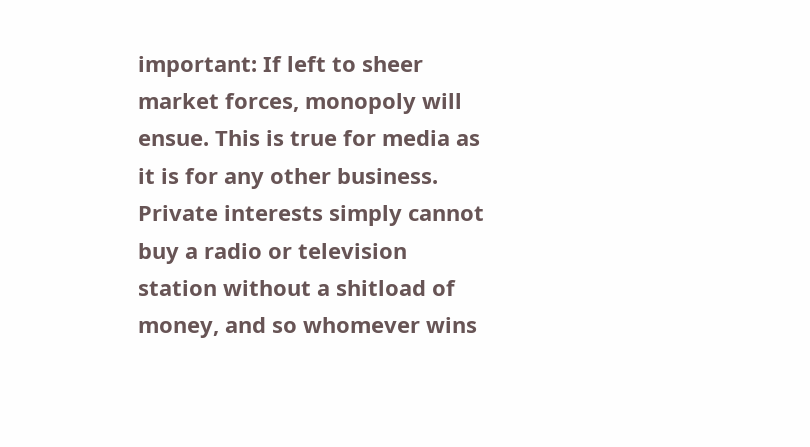important: If left to sheer market forces, monopoly will ensue. This is true for media as it is for any other business. Private interests simply cannot buy a radio or television station without a shitload of money, and so whomever wins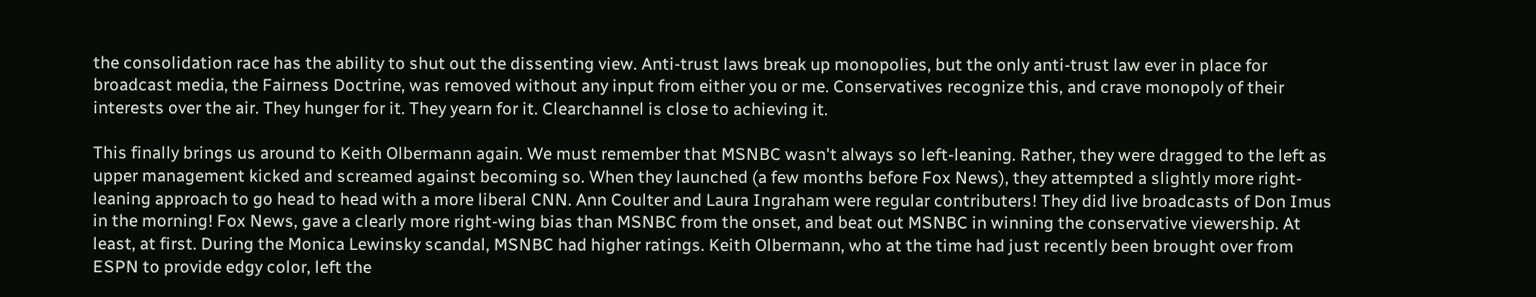the consolidation race has the ability to shut out the dissenting view. Anti-trust laws break up monopolies, but the only anti-trust law ever in place for broadcast media, the Fairness Doctrine, was removed without any input from either you or me. Conservatives recognize this, and crave monopoly of their interests over the air. They hunger for it. They yearn for it. Clearchannel is close to achieving it.

This finally brings us around to Keith Olbermann again. We must remember that MSNBC wasn't always so left-leaning. Rather, they were dragged to the left as upper management kicked and screamed against becoming so. When they launched (a few months before Fox News), they attempted a slightly more right-leaning approach to go head to head with a more liberal CNN. Ann Coulter and Laura Ingraham were regular contributers! They did live broadcasts of Don Imus in the morning! Fox News, gave a clearly more right-wing bias than MSNBC from the onset, and beat out MSNBC in winning the conservative viewership. At least, at first. During the Monica Lewinsky scandal, MSNBC had higher ratings. Keith Olbermann, who at the time had just recently been brought over from ESPN to provide edgy color, left the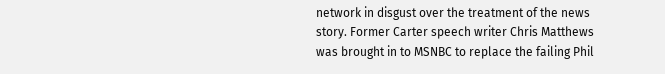network in disgust over the treatment of the news story. Former Carter speech writer Chris Matthews was brought in to MSNBC to replace the failing Phil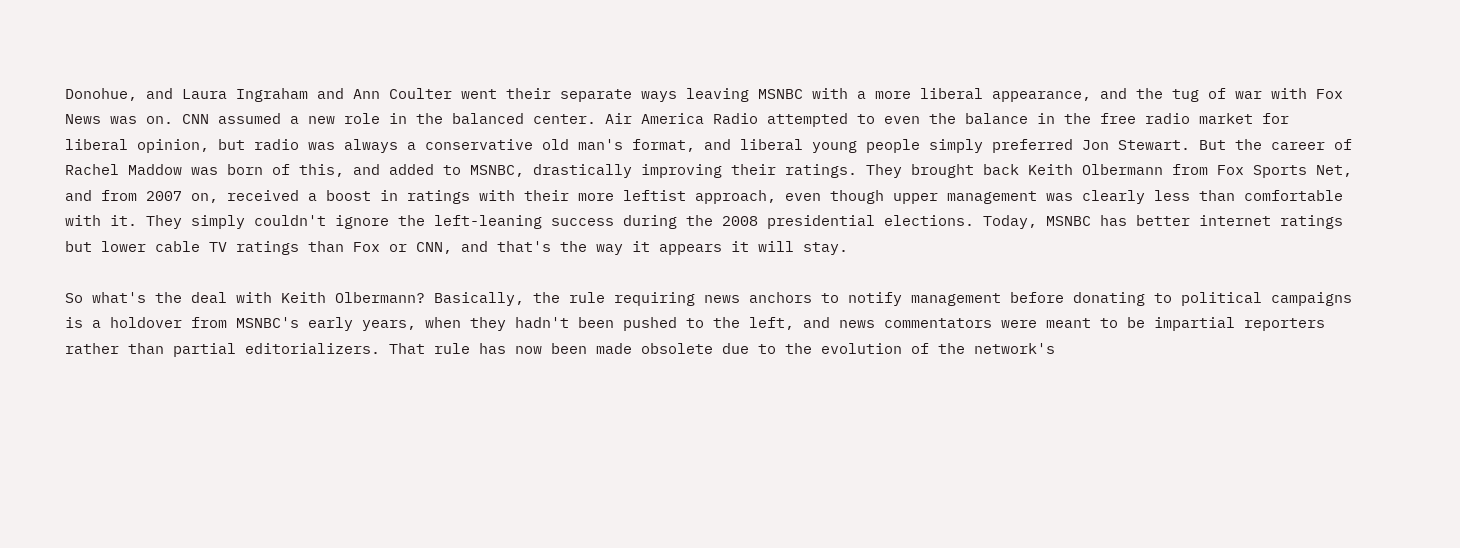Donohue, and Laura Ingraham and Ann Coulter went their separate ways leaving MSNBC with a more liberal appearance, and the tug of war with Fox News was on. CNN assumed a new role in the balanced center. Air America Radio attempted to even the balance in the free radio market for liberal opinion, but radio was always a conservative old man's format, and liberal young people simply preferred Jon Stewart. But the career of Rachel Maddow was born of this, and added to MSNBC, drastically improving their ratings. They brought back Keith Olbermann from Fox Sports Net, and from 2007 on, received a boost in ratings with their more leftist approach, even though upper management was clearly less than comfortable with it. They simply couldn't ignore the left-leaning success during the 2008 presidential elections. Today, MSNBC has better internet ratings but lower cable TV ratings than Fox or CNN, and that's the way it appears it will stay.

So what's the deal with Keith Olbermann? Basically, the rule requiring news anchors to notify management before donating to political campaigns is a holdover from MSNBC's early years, when they hadn't been pushed to the left, and news commentators were meant to be impartial reporters rather than partial editorializers. That rule has now been made obsolete due to the evolution of the network's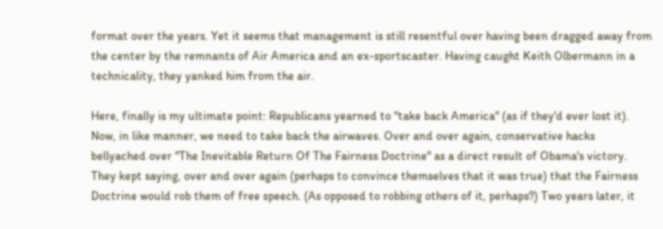format over the years. Yet it seems that management is still resentful over having been dragged away from the center by the remnants of Air America and an ex-sportscaster. Having caught Keith Olbermann in a technicality, they yanked him from the air.

Here, finally is my ultimate point: Republicans yearned to "take back America" (as if they'd ever lost it). Now, in like manner, we need to take back the airwaves. Over and over again, conservative hacks bellyached over "The Inevitable Return Of The Fairness Doctrine" as a direct result of Obama's victory. They kept saying, over and over again (perhaps to convince themselves that it was true) that the Fairness Doctrine would rob them of free speech. (As opposed to robbing others of it, perhaps?) Two years later, it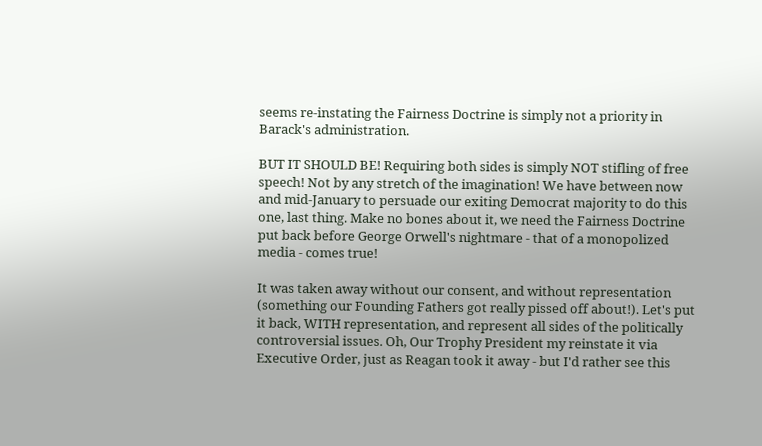seems re-instating the Fairness Doctrine is simply not a priority in Barack's administration.

BUT IT SHOULD BE! Requiring both sides is simply NOT stifling of free speech! Not by any stretch of the imagination! We have between now and mid-January to persuade our exiting Democrat majority to do this one, last thing. Make no bones about it, we need the Fairness Doctrine put back before George Orwell's nightmare - that of a monopolized media - comes true!

It was taken away without our consent, and without representation (something our Founding Fathers got really pissed off about!). Let's put it back, WITH representation, and represent all sides of the politically controversial issues. Oh, Our Trophy President my reinstate it via Executive Order, just as Reagan took it away - but I'd rather see this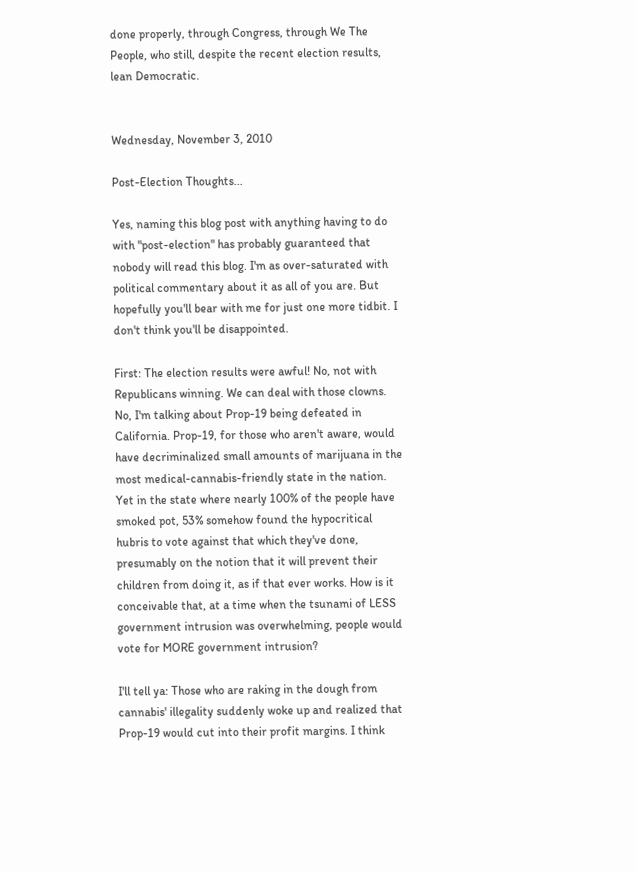done properly, through Congress, through We The People, who still, despite the recent election results, lean Democratic.


Wednesday, November 3, 2010

Post-Election Thoughts...

Yes, naming this blog post with anything having to do with "post-election" has probably guaranteed that nobody will read this blog. I'm as over-saturated with political commentary about it as all of you are. But hopefully you'll bear with me for just one more tidbit. I don't think you'll be disappointed.

First: The election results were awful! No, not with Republicans winning. We can deal with those clowns. No, I'm talking about Prop-19 being defeated in California. Prop-19, for those who aren't aware, would have decriminalized small amounts of marijuana in the most medical-cannabis-friendly state in the nation. Yet in the state where nearly 100% of the people have smoked pot, 53% somehow found the hypocritical hubris to vote against that which they've done, presumably on the notion that it will prevent their children from doing it, as if that ever works. How is it conceivable that, at a time when the tsunami of LESS government intrusion was overwhelming, people would vote for MORE government intrusion?

I'll tell ya: Those who are raking in the dough from cannabis' illegality suddenly woke up and realized that Prop-19 would cut into their profit margins. I think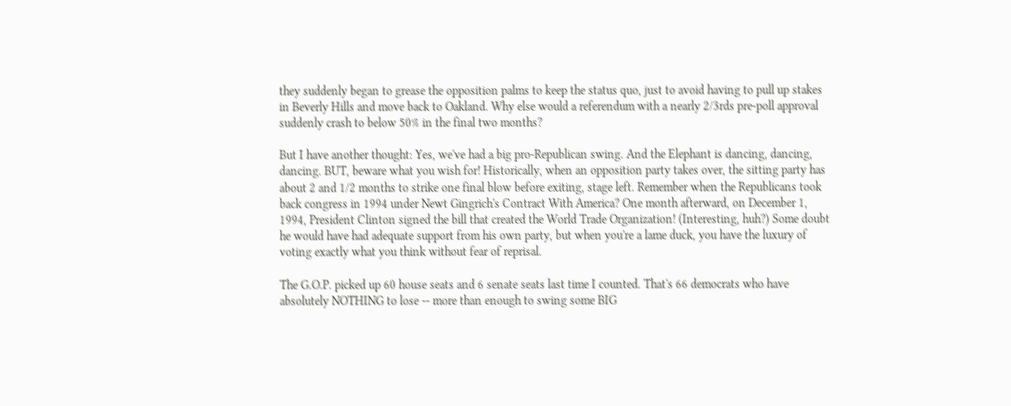they suddenly began to grease the opposition palms to keep the status quo, just to avoid having to pull up stakes in Beverly Hills and move back to Oakland. Why else would a referendum with a nearly 2/3rds pre-poll approval suddenly crash to below 50% in the final two months?

But I have another thought: Yes, we've had a big pro-Republican swing. And the Elephant is dancing, dancing, dancing. BUT, beware what you wish for! Historically, when an opposition party takes over, the sitting party has about 2 and 1/2 months to strike one final blow before exiting, stage left. Remember when the Republicans took back congress in 1994 under Newt Gingrich's Contract With America? One month afterward, on December 1, 1994, President Clinton signed the bill that created the World Trade Organization! (Interesting, huh?) Some doubt he would have had adequate support from his own party, but when you're a lame duck, you have the luxury of voting exactly what you think without fear of reprisal.

The G.O.P. picked up 60 house seats and 6 senate seats last time I counted. That's 66 democrats who have absolutely NOTHING to lose -- more than enough to swing some BIG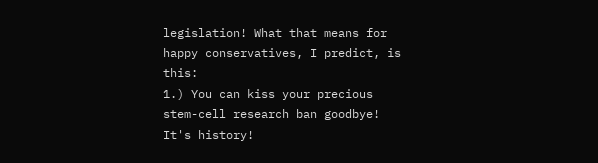legislation! What that means for happy conservatives, I predict, is this:
1.) You can kiss your precious stem-cell research ban goodbye! It's history!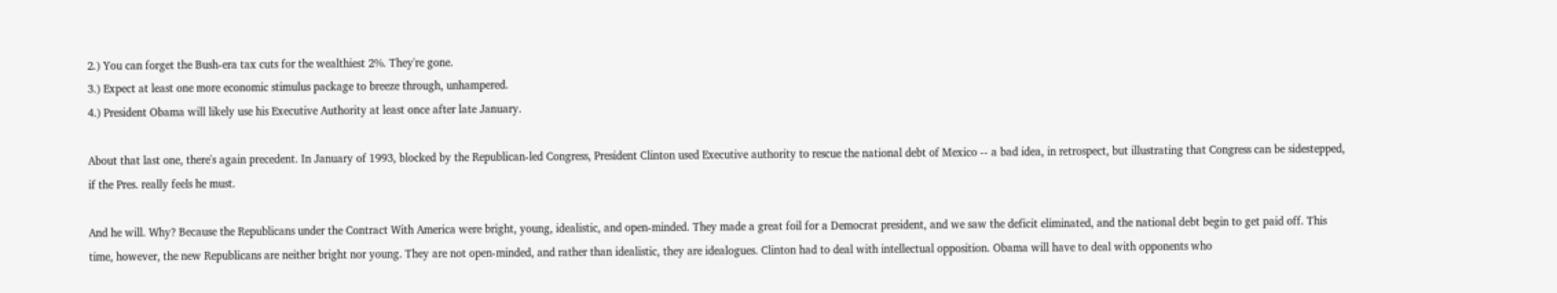2.) You can forget the Bush-era tax cuts for the wealthiest 2%. They're gone.
3.) Expect at least one more economic stimulus package to breeze through, unhampered.
4.) President Obama will likely use his Executive Authority at least once after late January.

About that last one, there's again precedent. In January of 1993, blocked by the Republican-led Congress, President Clinton used Executive authority to rescue the national debt of Mexico -- a bad idea, in retrospect, but illustrating that Congress can be sidestepped, if the Pres. really feels he must.

And he will. Why? Because the Republicans under the Contract With America were bright, young, idealistic, and open-minded. They made a great foil for a Democrat president, and we saw the deficit eliminated, and the national debt begin to get paid off. This time, however, the new Republicans are neither bright nor young. They are not open-minded, and rather than idealistic, they are idealogues. Clinton had to deal with intellectual opposition. Obama will have to deal with opponents who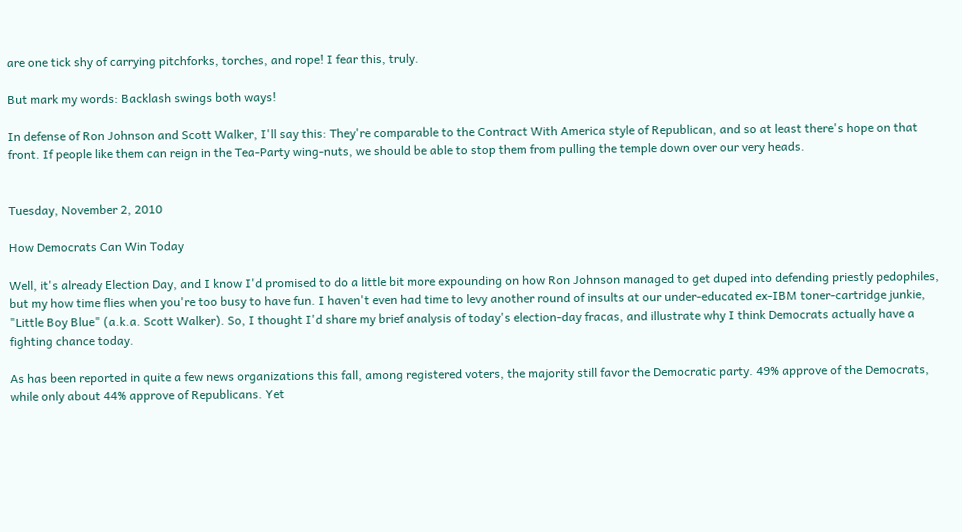are one tick shy of carrying pitchforks, torches, and rope! I fear this, truly.

But mark my words: Backlash swings both ways!

In defense of Ron Johnson and Scott Walker, I'll say this: They're comparable to the Contract With America style of Republican, and so at least there's hope on that front. If people like them can reign in the Tea-Party wing-nuts, we should be able to stop them from pulling the temple down over our very heads.


Tuesday, November 2, 2010

How Democrats Can Win Today

Well, it's already Election Day, and I know I'd promised to do a little bit more expounding on how Ron Johnson managed to get duped into defending priestly pedophiles, but my how time flies when you're too busy to have fun. I haven't even had time to levy another round of insults at our under-educated ex-IBM toner-cartridge junkie, "Little Boy Blue" (a.k.a. Scott Walker). So, I thought I'd share my brief analysis of today's election-day fracas, and illustrate why I think Democrats actually have a fighting chance today.

As has been reported in quite a few news organizations this fall, among registered voters, the majority still favor the Democratic party. 49% approve of the Democrats, while only about 44% approve of Republicans. Yet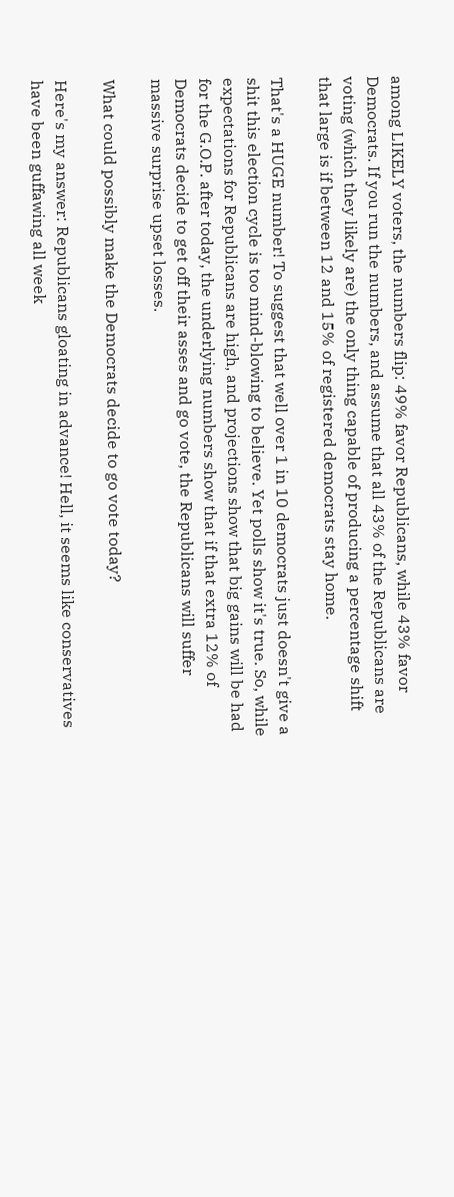among LIKELY voters, the numbers flip: 49% favor Republicans, while 43% favor Democrats. If you run the numbers, and assume that all 43% of the Republicans are voting (which they likely are) the only thing capable of producing a percentage shift that large is if between 12 and 15% of registered democrats stay home.

That's a HUGE number! To suggest that well over 1 in 10 democrats just doesn't give a shit this election cycle is too mind-blowing to believe. Yet polls show it's true. So, while expectations for Republicans are high, and projections show that big gains will be had for the G.O.P. after today, the underlying numbers show that if that extra 12% of Democrats decide to get off their asses and go vote, the Republicans will suffer massive surprise upset losses.

What could possibly make the Democrats decide to go vote today?

Here's my answer: Republicans gloating in advance! Hell, it seems like conservatives have been guffawing all week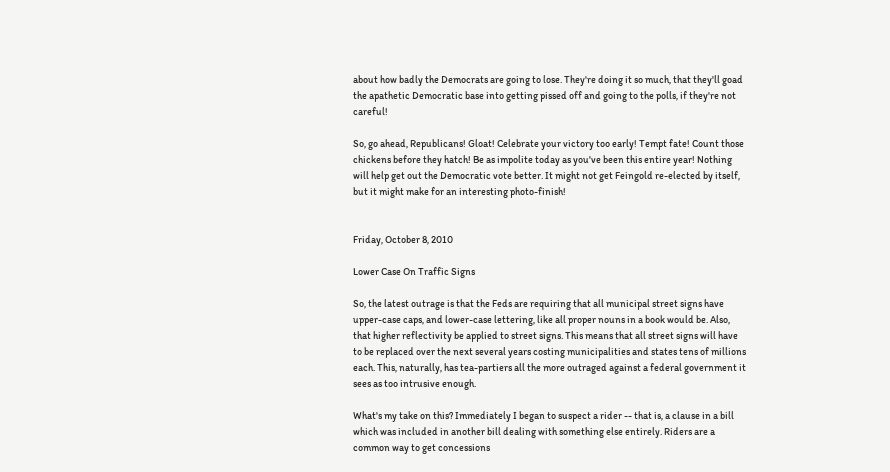about how badly the Democrats are going to lose. They're doing it so much, that they'll goad the apathetic Democratic base into getting pissed off and going to the polls, if they're not careful!

So, go ahead, Republicans! Gloat! Celebrate your victory too early! Tempt fate! Count those chickens before they hatch! Be as impolite today as you've been this entire year! Nothing will help get out the Democratic vote better. It might not get Feingold re-elected by itself, but it might make for an interesting photo-finish!


Friday, October 8, 2010

Lower Case On Traffic Signs

So, the latest outrage is that the Feds are requiring that all municipal street signs have upper-case caps, and lower-case lettering, like all proper nouns in a book would be. Also, that higher reflectivity be applied to street signs. This means that all street signs will have to be replaced over the next several years costing municipalities and states tens of millions each. This, naturally, has tea-partiers all the more outraged against a federal government it sees as too intrusive enough.

What's my take on this? Immediately I began to suspect a rider -- that is, a clause in a bill which was included in another bill dealing with something else entirely. Riders are a common way to get concessions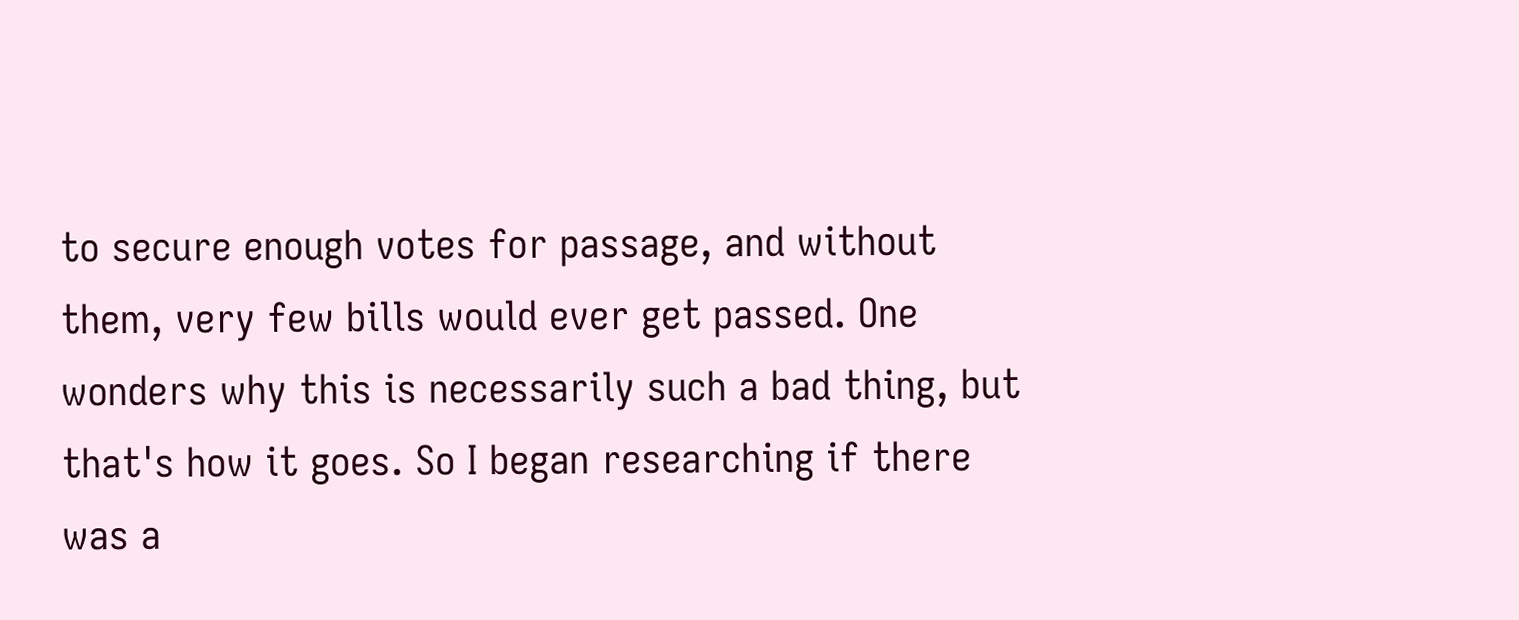to secure enough votes for passage, and without them, very few bills would ever get passed. One wonders why this is necessarily such a bad thing, but that's how it goes. So I began researching if there was a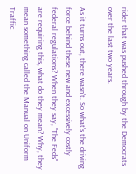rider that was pushed through by the Democrats over the last two years.

As it turns out, there wasn't. So what's the driving force behind these new and excessively costly federal regulations? When they say, "The Feds" are requiring this, what do they mean? Why, they mean something called the Manual on Uniform Traffic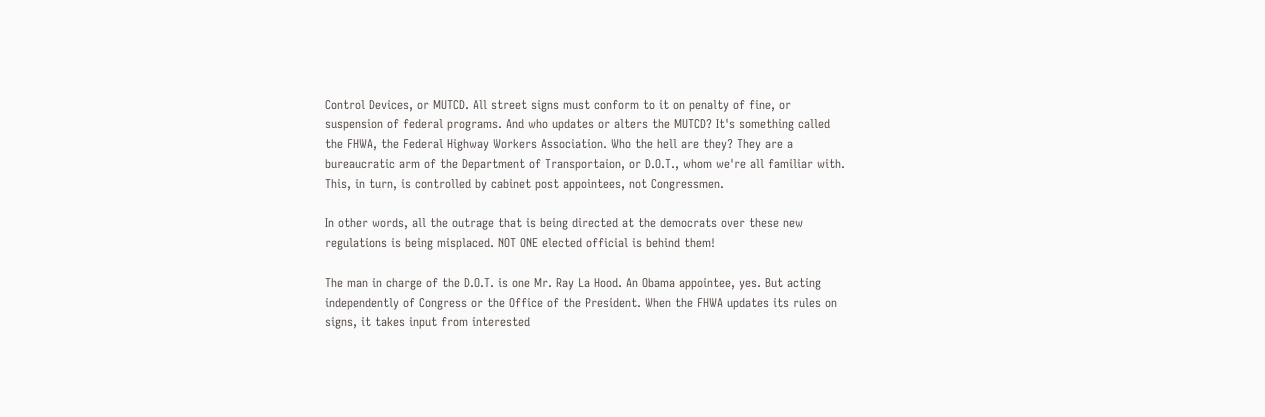Control Devices, or MUTCD. All street signs must conform to it on penalty of fine, or suspension of federal programs. And who updates or alters the MUTCD? It's something called the FHWA, the Federal Highway Workers Association. Who the hell are they? They are a bureaucratic arm of the Department of Transportaion, or D.O.T., whom we're all familiar with. This, in turn, is controlled by cabinet post appointees, not Congressmen.

In other words, all the outrage that is being directed at the democrats over these new regulations is being misplaced. NOT ONE elected official is behind them!

The man in charge of the D.O.T. is one Mr. Ray La Hood. An Obama appointee, yes. But acting independently of Congress or the Office of the President. When the FHWA updates its rules on signs, it takes input from interested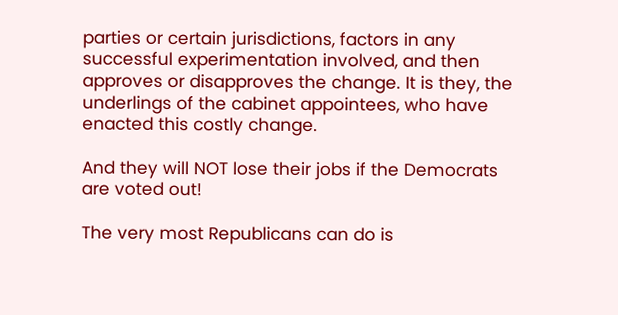parties or certain jurisdictions, factors in any successful experimentation involved, and then approves or disapproves the change. It is they, the underlings of the cabinet appointees, who have enacted this costly change.

And they will NOT lose their jobs if the Democrats are voted out!

The very most Republicans can do is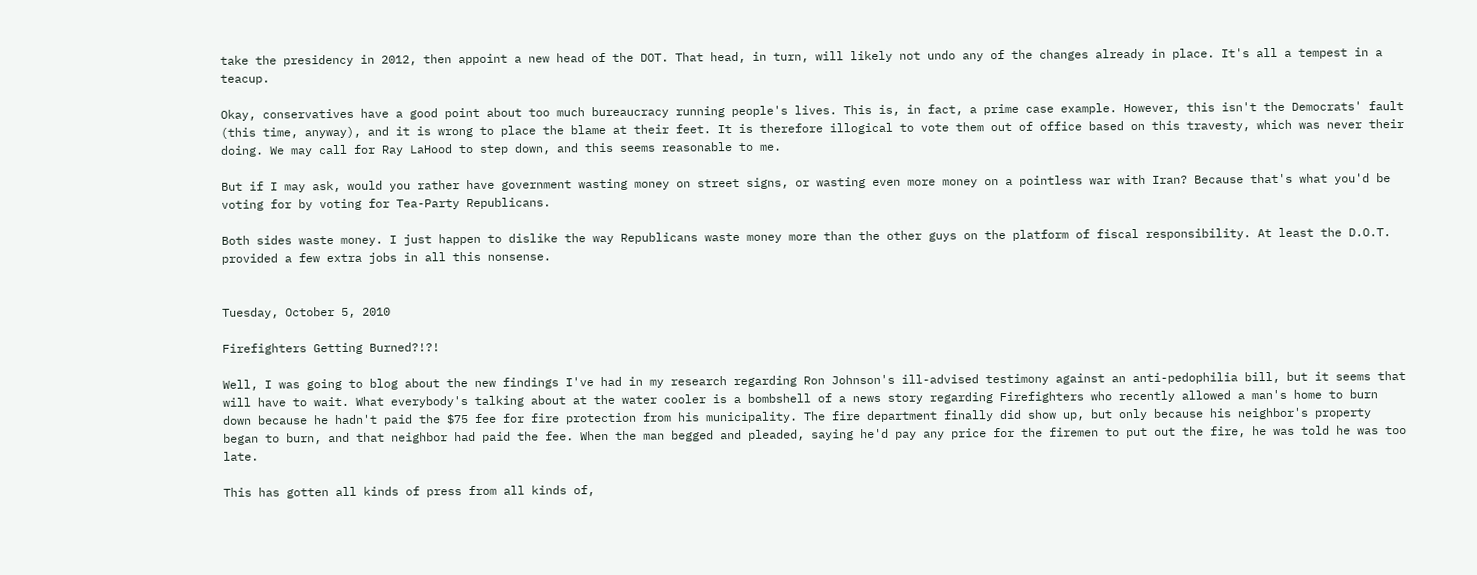take the presidency in 2012, then appoint a new head of the DOT. That head, in turn, will likely not undo any of the changes already in place. It's all a tempest in a teacup.

Okay, conservatives have a good point about too much bureaucracy running people's lives. This is, in fact, a prime case example. However, this isn't the Democrats' fault (this time, anyway), and it is wrong to place the blame at their feet. It is therefore illogical to vote them out of office based on this travesty, which was never their doing. We may call for Ray LaHood to step down, and this seems reasonable to me.

But if I may ask, would you rather have government wasting money on street signs, or wasting even more money on a pointless war with Iran? Because that's what you'd be voting for by voting for Tea-Party Republicans.

Both sides waste money. I just happen to dislike the way Republicans waste money more than the other guys on the platform of fiscal responsibility. At least the D.O.T. provided a few extra jobs in all this nonsense.


Tuesday, October 5, 2010

Firefighters Getting Burned?!?!

Well, I was going to blog about the new findings I've had in my research regarding Ron Johnson's ill-advised testimony against an anti-pedophilia bill, but it seems that will have to wait. What everybody's talking about at the water cooler is a bombshell of a news story regarding Firefighters who recently allowed a man's home to burn down because he hadn't paid the $75 fee for fire protection from his municipality. The fire department finally did show up, but only because his neighbor's property began to burn, and that neighbor had paid the fee. When the man begged and pleaded, saying he'd pay any price for the firemen to put out the fire, he was told he was too late.

This has gotten all kinds of press from all kinds of,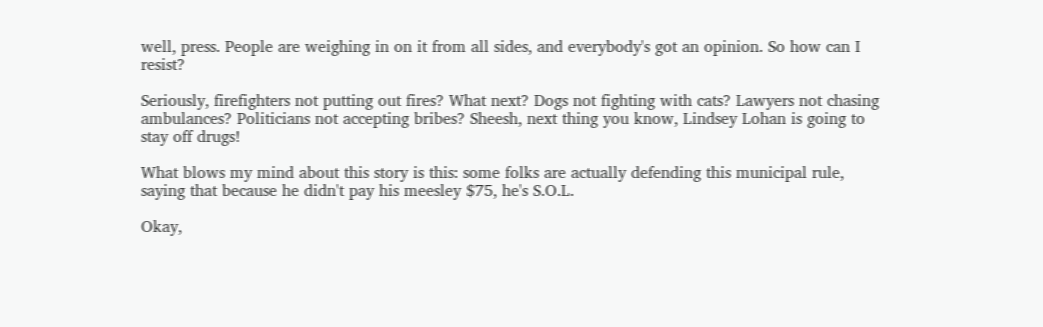well, press. People are weighing in on it from all sides, and everybody's got an opinion. So how can I resist?

Seriously, firefighters not putting out fires? What next? Dogs not fighting with cats? Lawyers not chasing ambulances? Politicians not accepting bribes? Sheesh, next thing you know, Lindsey Lohan is going to stay off drugs!

What blows my mind about this story is this: some folks are actually defending this municipal rule, saying that because he didn't pay his meesley $75, he's S.O.L.

Okay,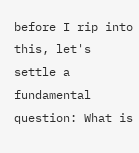before I rip into this, let's settle a fundamental question: What is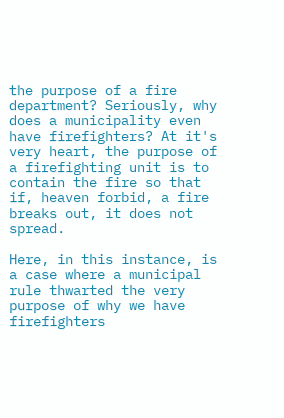the purpose of a fire department? Seriously, why does a municipality even have firefighters? At it's very heart, the purpose of a firefighting unit is to contain the fire so that if, heaven forbid, a fire breaks out, it does not spread.

Here, in this instance, is a case where a municipal rule thwarted the very purpose of why we have firefighters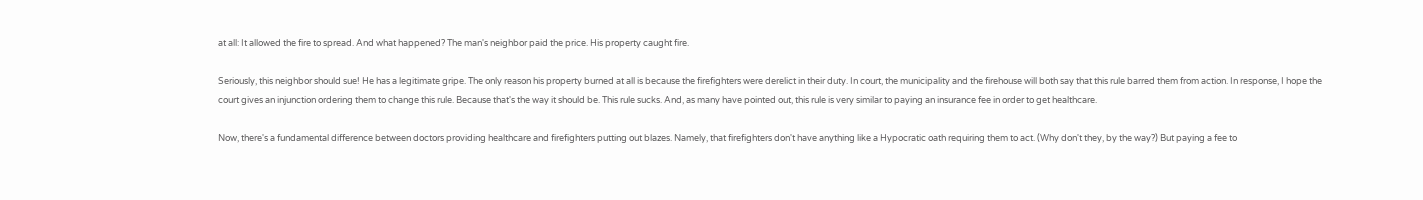at all: It allowed the fire to spread. And what happened? The man's neighbor paid the price. His property caught fire.

Seriously, this neighbor should sue! He has a legitimate gripe. The only reason his property burned at all is because the firefighters were derelict in their duty. In court, the municipality and the firehouse will both say that this rule barred them from action. In response, I hope the court gives an injunction ordering them to change this rule. Because that's the way it should be. This rule sucks. And, as many have pointed out, this rule is very similar to paying an insurance fee in order to get healthcare.

Now, there's a fundamental difference between doctors providing healthcare and firefighters putting out blazes. Namely, that firefighters don't have anything like a Hypocratic oath requiring them to act. (Why don't they, by the way?) But paying a fee to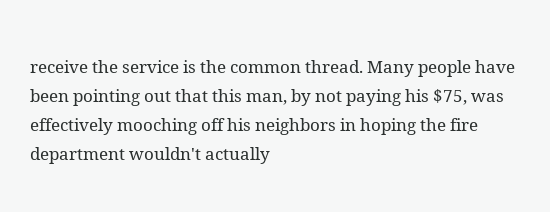receive the service is the common thread. Many people have been pointing out that this man, by not paying his $75, was effectively mooching off his neighbors in hoping the fire department wouldn't actually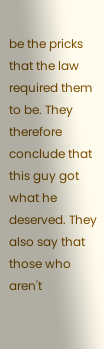be the pricks that the law required them to be. They therefore conclude that this guy got what he deserved. They also say that those who aren't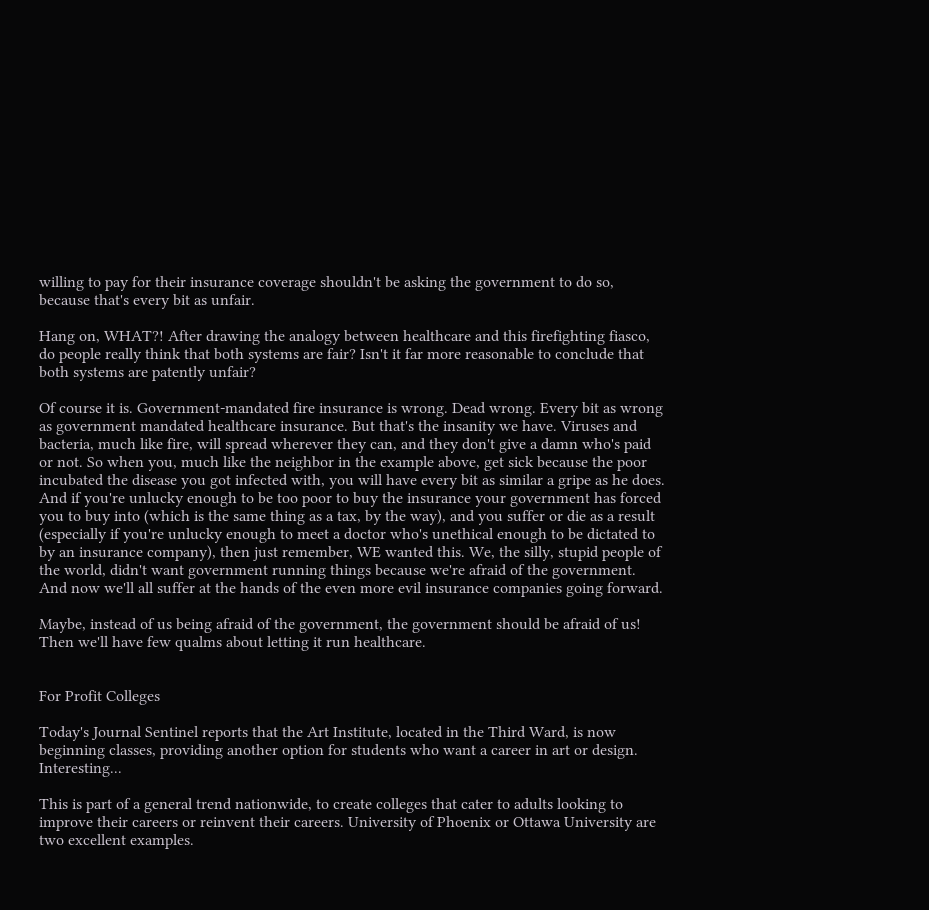willing to pay for their insurance coverage shouldn't be asking the government to do so, because that's every bit as unfair.

Hang on, WHAT?! After drawing the analogy between healthcare and this firefighting fiasco, do people really think that both systems are fair? Isn't it far more reasonable to conclude that both systems are patently unfair?

Of course it is. Government-mandated fire insurance is wrong. Dead wrong. Every bit as wrong as government mandated healthcare insurance. But that's the insanity we have. Viruses and bacteria, much like fire, will spread wherever they can, and they don't give a damn who's paid or not. So when you, much like the neighbor in the example above, get sick because the poor incubated the disease you got infected with, you will have every bit as similar a gripe as he does. And if you're unlucky enough to be too poor to buy the insurance your government has forced you to buy into (which is the same thing as a tax, by the way), and you suffer or die as a result (especially if you're unlucky enough to meet a doctor who's unethical enough to be dictated to by an insurance company), then just remember, WE wanted this. We, the silly, stupid people of the world, didn't want government running things because we're afraid of the government. And now we'll all suffer at the hands of the even more evil insurance companies going forward.

Maybe, instead of us being afraid of the government, the government should be afraid of us! Then we'll have few qualms about letting it run healthcare.


For Profit Colleges

Today's Journal Sentinel reports that the Art Institute, located in the Third Ward, is now beginning classes, providing another option for students who want a career in art or design. Interesting...

This is part of a general trend nationwide, to create colleges that cater to adults looking to improve their careers or reinvent their careers. University of Phoenix or Ottawa University are two excellent examples.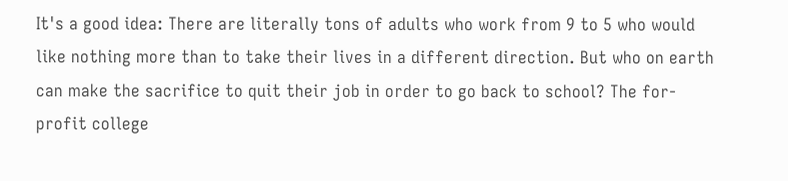It's a good idea: There are literally tons of adults who work from 9 to 5 who would like nothing more than to take their lives in a different direction. But who on earth can make the sacrifice to quit their job in order to go back to school? The for-profit college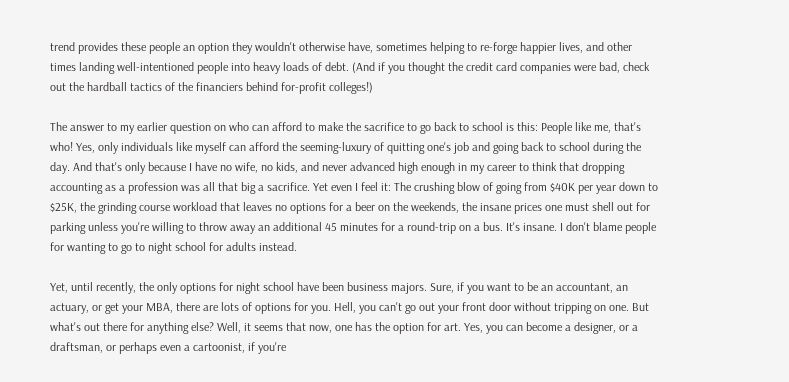trend provides these people an option they wouldn't otherwise have, sometimes helping to re-forge happier lives, and other times landing well-intentioned people into heavy loads of debt. (And if you thought the credit card companies were bad, check out the hardball tactics of the financiers behind for-profit colleges!)

The answer to my earlier question on who can afford to make the sacrifice to go back to school is this: People like me, that's who! Yes, only individuals like myself can afford the seeming-luxury of quitting one's job and going back to school during the day. And that's only because I have no wife, no kids, and never advanced high enough in my career to think that dropping accounting as a profession was all that big a sacrifice. Yet even I feel it: The crushing blow of going from $40K per year down to $25K, the grinding course workload that leaves no options for a beer on the weekends, the insane prices one must shell out for parking unless you're willing to throw away an additional 45 minutes for a round-trip on a bus. It's insane. I don't blame people for wanting to go to night school for adults instead.

Yet, until recently, the only options for night school have been business majors. Sure, if you want to be an accountant, an actuary, or get your MBA, there are lots of options for you. Hell, you can't go out your front door without tripping on one. But what's out there for anything else? Well, it seems that now, one has the option for art. Yes, you can become a designer, or a draftsman, or perhaps even a cartoonist, if you're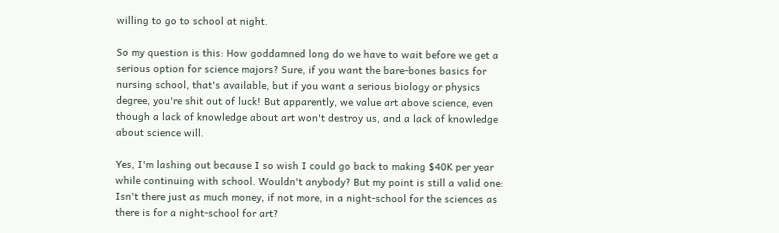willing to go to school at night.

So my question is this: How goddamned long do we have to wait before we get a serious option for science majors? Sure, if you want the bare-bones basics for nursing school, that's available, but if you want a serious biology or physics degree, you're shit out of luck! But apparently, we value art above science, even though a lack of knowledge about art won't destroy us, and a lack of knowledge about science will.

Yes, I'm lashing out because I so wish I could go back to making $40K per year while continuing with school. Wouldn't anybody? But my point is still a valid one: Isn't there just as much money, if not more, in a night-school for the sciences as there is for a night-school for art?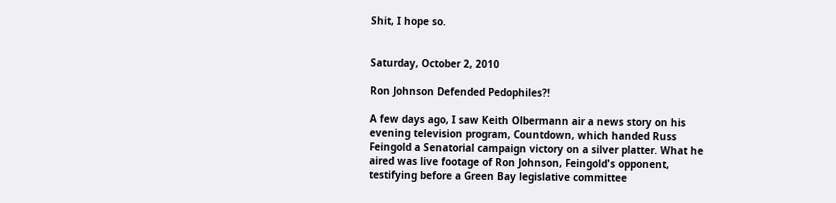Shit, I hope so.


Saturday, October 2, 2010

Ron Johnson Defended Pedophiles?!

A few days ago, I saw Keith Olbermann air a news story on his evening television program, Countdown, which handed Russ Feingold a Senatorial campaign victory on a silver platter. What he aired was live footage of Ron Johnson, Feingold's opponent, testifying before a Green Bay legislative committee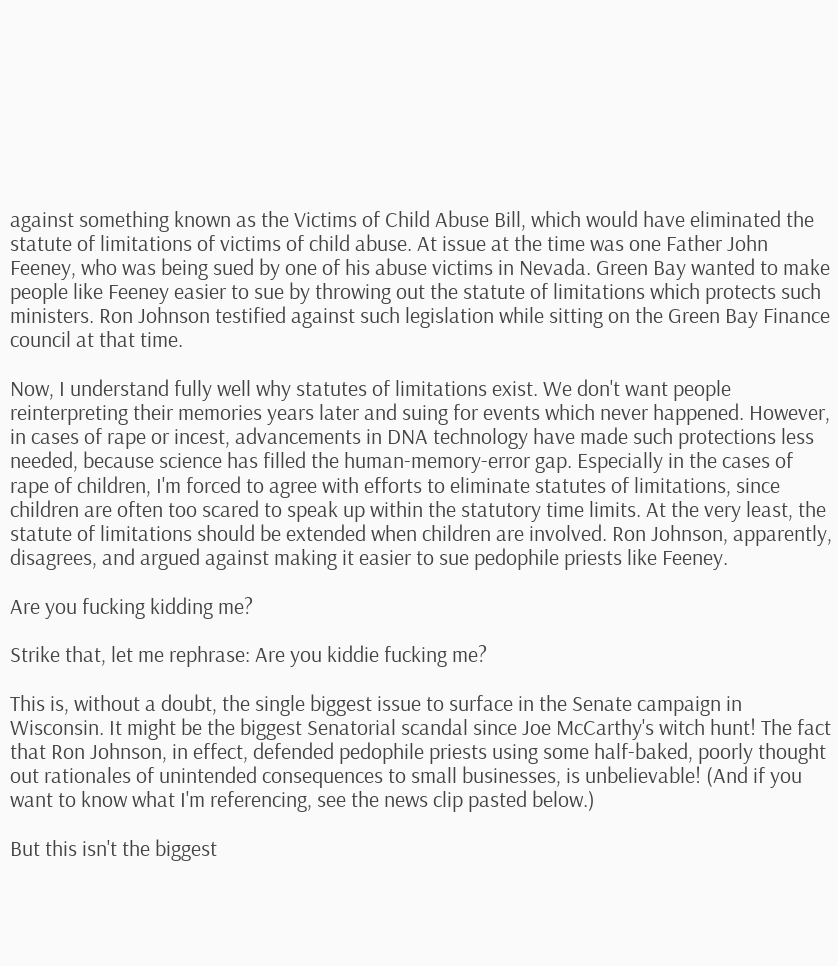against something known as the Victims of Child Abuse Bill, which would have eliminated the statute of limitations of victims of child abuse. At issue at the time was one Father John Feeney, who was being sued by one of his abuse victims in Nevada. Green Bay wanted to make people like Feeney easier to sue by throwing out the statute of limitations which protects such ministers. Ron Johnson testified against such legislation while sitting on the Green Bay Finance council at that time.

Now, I understand fully well why statutes of limitations exist. We don't want people reinterpreting their memories years later and suing for events which never happened. However, in cases of rape or incest, advancements in DNA technology have made such protections less needed, because science has filled the human-memory-error gap. Especially in the cases of rape of children, I'm forced to agree with efforts to eliminate statutes of limitations, since children are often too scared to speak up within the statutory time limits. At the very least, the statute of limitations should be extended when children are involved. Ron Johnson, apparently, disagrees, and argued against making it easier to sue pedophile priests like Feeney.

Are you fucking kidding me?

Strike that, let me rephrase: Are you kiddie fucking me?

This is, without a doubt, the single biggest issue to surface in the Senate campaign in Wisconsin. It might be the biggest Senatorial scandal since Joe McCarthy's witch hunt! The fact that Ron Johnson, in effect, defended pedophile priests using some half-baked, poorly thought out rationales of unintended consequences to small businesses, is unbelievable! (And if you want to know what I'm referencing, see the news clip pasted below.)

But this isn't the biggest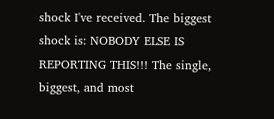shock I've received. The biggest shock is: NOBODY ELSE IS REPORTING THIS!!! The single, biggest, and most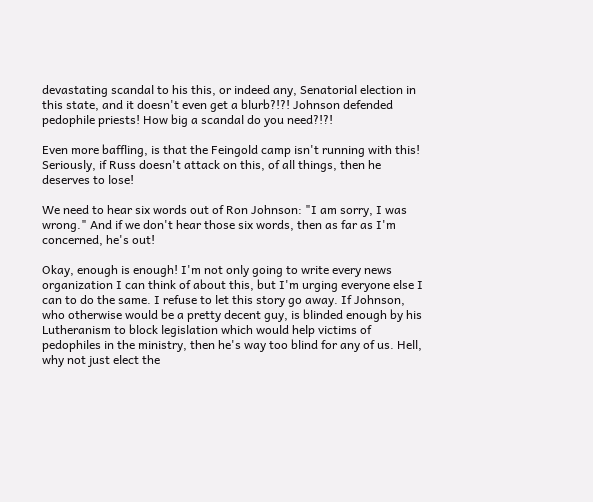devastating scandal to his this, or indeed any, Senatorial election in this state, and it doesn't even get a blurb?!?! Johnson defended pedophile priests! How big a scandal do you need?!?!

Even more baffling, is that the Feingold camp isn't running with this! Seriously, if Russ doesn't attack on this, of all things, then he deserves to lose!

We need to hear six words out of Ron Johnson: "I am sorry, I was wrong." And if we don't hear those six words, then as far as I'm concerned, he's out!

Okay, enough is enough! I'm not only going to write every news organization I can think of about this, but I'm urging everyone else I can to do the same. I refuse to let this story go away. If Johnson, who otherwise would be a pretty decent guy, is blinded enough by his Lutheranism to block legislation which would help victims of pedophiles in the ministry, then he's way too blind for any of us. Hell, why not just elect the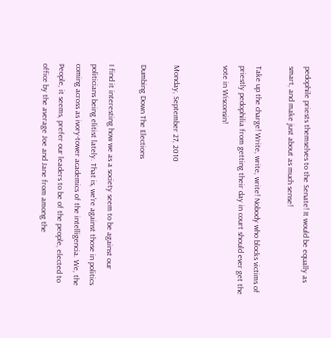pedophile priests themselves to the Senate! It would be equally as smart, and make just about as much sense!

Take up the charge! Write, write, write! Nobody who blocks victims of priestly pedophilia from getting their day in court should ever get the vote in Wisconsin!


Monday, September 27, 2010

Dumbing Down The Elections

I find it interesting how we as a society seem to be against our politicians being elitist lately. That is, we're against those in politics coming across as ivory-tower academics of the intelligencia. We, the People, it seems, prefer our leaders to be of the people, elected to office by the average Joe and Jane from among the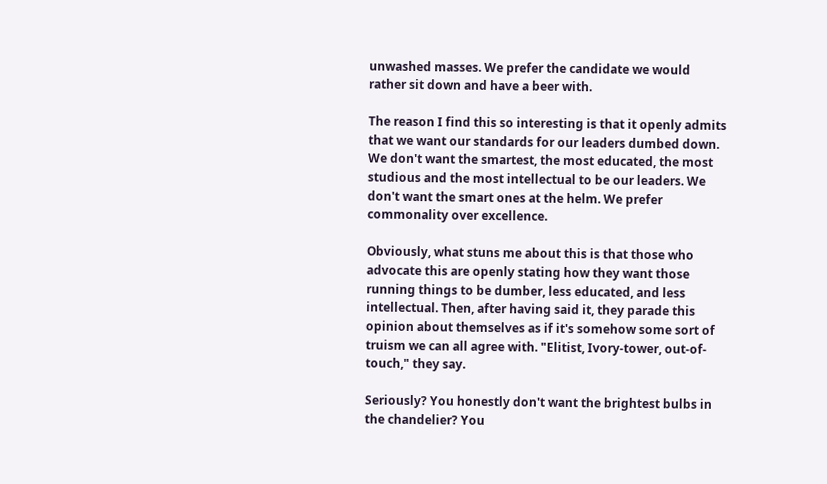unwashed masses. We prefer the candidate we would rather sit down and have a beer with.

The reason I find this so interesting is that it openly admits that we want our standards for our leaders dumbed down. We don't want the smartest, the most educated, the most studious and the most intellectual to be our leaders. We don't want the smart ones at the helm. We prefer commonality over excellence.

Obviously, what stuns me about this is that those who advocate this are openly stating how they want those running things to be dumber, less educated, and less intellectual. Then, after having said it, they parade this opinion about themselves as if it's somehow some sort of truism we can all agree with. "Elitist, Ivory-tower, out-of-touch," they say.

Seriously? You honestly don't want the brightest bulbs in the chandelier? You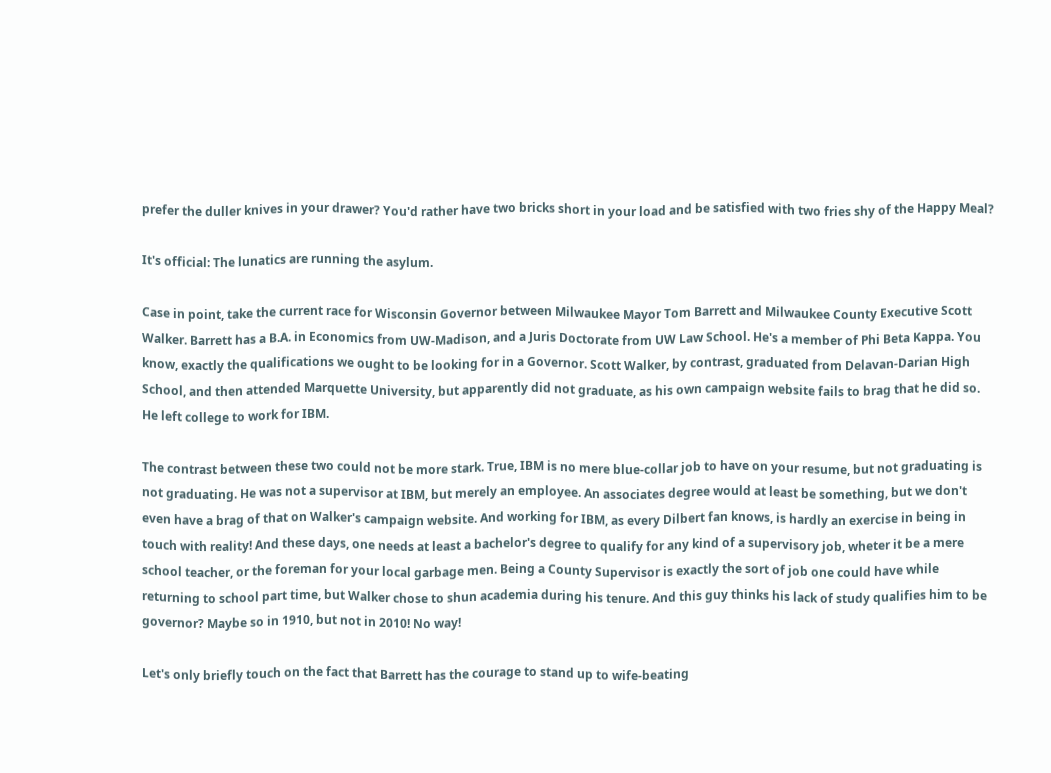prefer the duller knives in your drawer? You'd rather have two bricks short in your load and be satisfied with two fries shy of the Happy Meal?

It's official: The lunatics are running the asylum.

Case in point, take the current race for Wisconsin Governor between Milwaukee Mayor Tom Barrett and Milwaukee County Executive Scott Walker. Barrett has a B.A. in Economics from UW-Madison, and a Juris Doctorate from UW Law School. He's a member of Phi Beta Kappa. You know, exactly the qualifications we ought to be looking for in a Governor. Scott Walker, by contrast, graduated from Delavan-Darian High School, and then attended Marquette University, but apparently did not graduate, as his own campaign website fails to brag that he did so. He left college to work for IBM.

The contrast between these two could not be more stark. True, IBM is no mere blue-collar job to have on your resume, but not graduating is not graduating. He was not a supervisor at IBM, but merely an employee. An associates degree would at least be something, but we don't even have a brag of that on Walker's campaign website. And working for IBM, as every Dilbert fan knows, is hardly an exercise in being in touch with reality! And these days, one needs at least a bachelor's degree to qualify for any kind of a supervisory job, wheter it be a mere school teacher, or the foreman for your local garbage men. Being a County Supervisor is exactly the sort of job one could have while returning to school part time, but Walker chose to shun academia during his tenure. And this guy thinks his lack of study qualifies him to be governor? Maybe so in 1910, but not in 2010! No way!

Let's only briefly touch on the fact that Barrett has the courage to stand up to wife-beating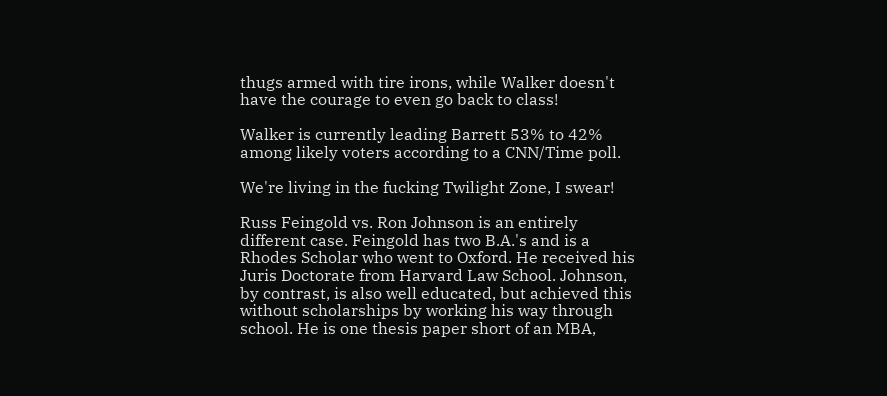thugs armed with tire irons, while Walker doesn't have the courage to even go back to class!

Walker is currently leading Barrett 53% to 42% among likely voters according to a CNN/Time poll.

We're living in the fucking Twilight Zone, I swear!

Russ Feingold vs. Ron Johnson is an entirely different case. Feingold has two B.A.'s and is a Rhodes Scholar who went to Oxford. He received his Juris Doctorate from Harvard Law School. Johnson, by contrast, is also well educated, but achieved this without scholarships by working his way through school. He is one thesis paper short of an MBA,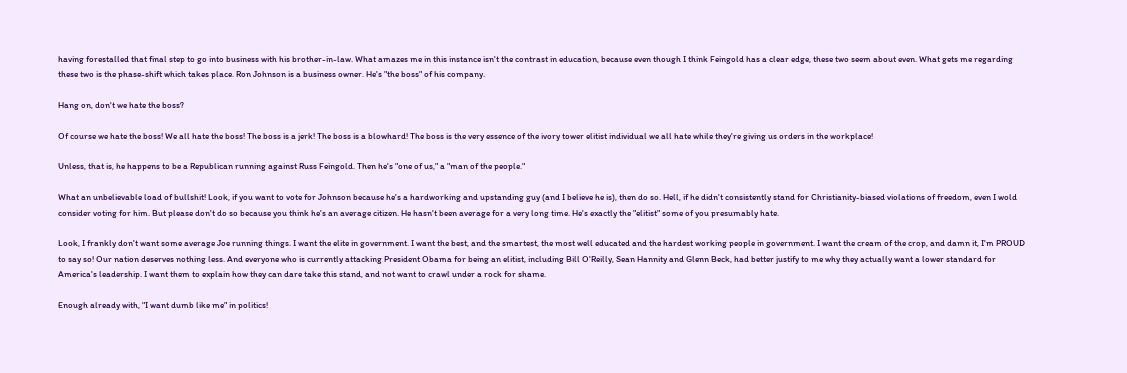having forestalled that final step to go into business with his brother-in-law. What amazes me in this instance isn't the contrast in education, because even though I think Feingold has a clear edge, these two seem about even. What gets me regarding these two is the phase-shift which takes place. Ron Johnson is a business owner. He's "the boss" of his company.

Hang on, don't we hate the boss?

Of course we hate the boss! We all hate the boss! The boss is a jerk! The boss is a blowhard! The boss is the very essence of the ivory tower elitist individual we all hate while they're giving us orders in the workplace!

Unless, that is, he happens to be a Republican running against Russ Feingold. Then he's "one of us," a "man of the people."

What an unbelievable load of bullshit! Look, if you want to vote for Johnson because he's a hardworking and upstanding guy (and I believe he is), then do so. Hell, if he didn't consistently stand for Christianity-biased violations of freedom, even I wold consider voting for him. But please don't do so because you think he's an average citizen. He hasn't been average for a very long time. He's exactly the "elitist" some of you presumably hate.

Look, I frankly don't want some average Joe running things. I want the elite in government. I want the best, and the smartest, the most well educated and the hardest working people in government. I want the cream of the crop, and damn it, I'm PROUD to say so! Our nation deserves nothing less. And everyone who is currently attacking President Obama for being an elitist, including Bill O'Reilly, Sean Hannity and Glenn Beck, had better justify to me why they actually want a lower standard for America's leadership. I want them to explain how they can dare take this stand, and not want to crawl under a rock for shame.

Enough already with, "I want dumb like me" in politics!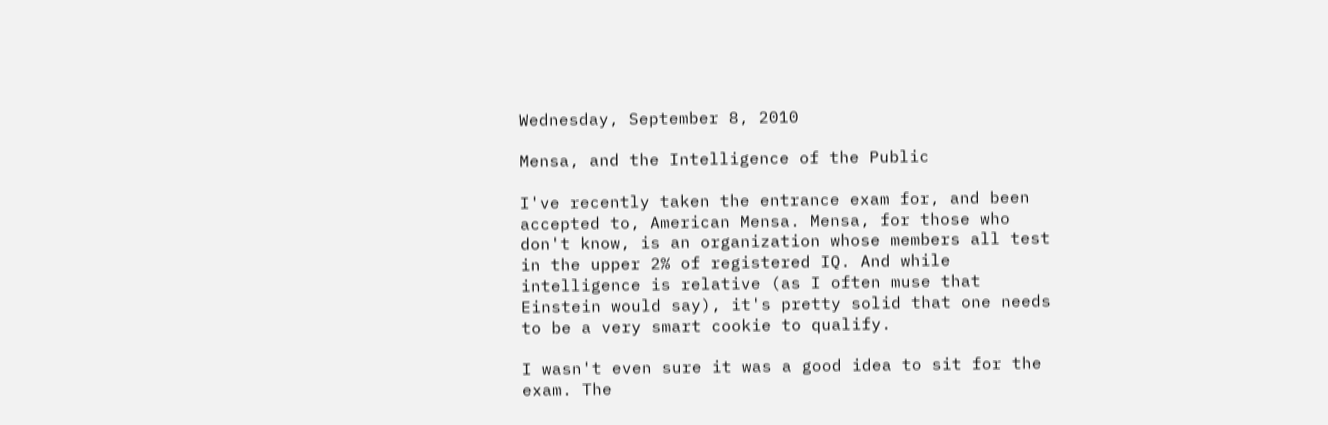Wednesday, September 8, 2010

Mensa, and the Intelligence of the Public

I've recently taken the entrance exam for, and been accepted to, American Mensa. Mensa, for those who don't know, is an organization whose members all test in the upper 2% of registered IQ. And while intelligence is relative (as I often muse that Einstein would say), it's pretty solid that one needs to be a very smart cookie to qualify.

I wasn't even sure it was a good idea to sit for the exam. The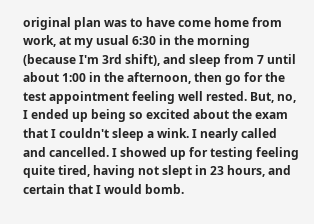original plan was to have come home from work, at my usual 6:30 in the morning (because I'm 3rd shift), and sleep from 7 until about 1:00 in the afternoon, then go for the test appointment feeling well rested. But, no, I ended up being so excited about the exam that I couldn't sleep a wink. I nearly called and cancelled. I showed up for testing feeling quite tired, having not slept in 23 hours, and certain that I would bomb.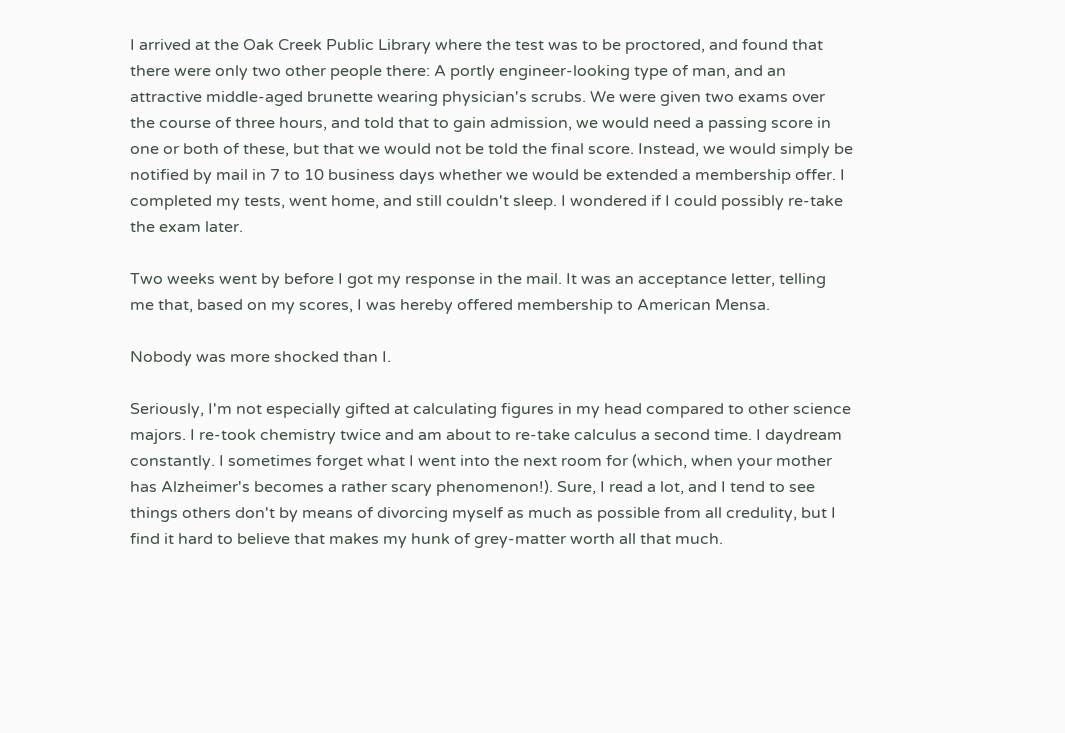I arrived at the Oak Creek Public Library where the test was to be proctored, and found that there were only two other people there: A portly engineer-looking type of man, and an attractive middle-aged brunette wearing physician's scrubs. We were given two exams over the course of three hours, and told that to gain admission, we would need a passing score in one or both of these, but that we would not be told the final score. Instead, we would simply be notified by mail in 7 to 10 business days whether we would be extended a membership offer. I completed my tests, went home, and still couldn't sleep. I wondered if I could possibly re-take the exam later.

Two weeks went by before I got my response in the mail. It was an acceptance letter, telling me that, based on my scores, I was hereby offered membership to American Mensa.

Nobody was more shocked than I.

Seriously, I'm not especially gifted at calculating figures in my head compared to other science majors. I re-took chemistry twice and am about to re-take calculus a second time. I daydream constantly. I sometimes forget what I went into the next room for (which, when your mother has Alzheimer's becomes a rather scary phenomenon!). Sure, I read a lot, and I tend to see things others don't by means of divorcing myself as much as possible from all credulity, but I find it hard to believe that makes my hunk of grey-matter worth all that much.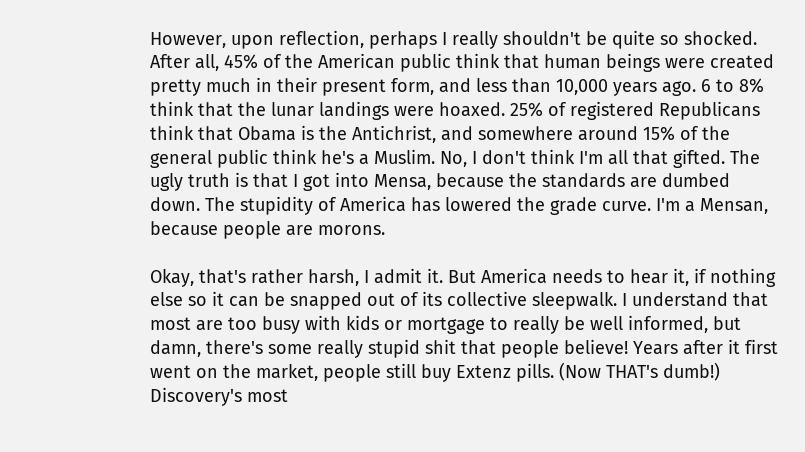However, upon reflection, perhaps I really shouldn't be quite so shocked. After all, 45% of the American public think that human beings were created pretty much in their present form, and less than 10,000 years ago. 6 to 8% think that the lunar landings were hoaxed. 25% of registered Republicans think that Obama is the Antichrist, and somewhere around 15% of the general public think he's a Muslim. No, I don't think I'm all that gifted. The ugly truth is that I got into Mensa, because the standards are dumbed down. The stupidity of America has lowered the grade curve. I'm a Mensan, because people are morons.

Okay, that's rather harsh, I admit it. But America needs to hear it, if nothing else so it can be snapped out of its collective sleepwalk. I understand that most are too busy with kids or mortgage to really be well informed, but damn, there's some really stupid shit that people believe! Years after it first went on the market, people still buy Extenz pills. (Now THAT's dumb!) Discovery's most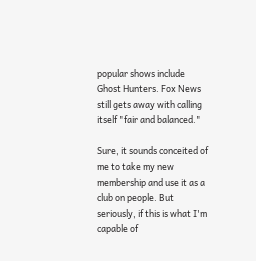popular shows include Ghost Hunters. Fox News still gets away with calling itself "fair and balanced."

Sure, it sounds conceited of me to take my new membership and use it as a club on people. But seriously, if this is what I'm capable of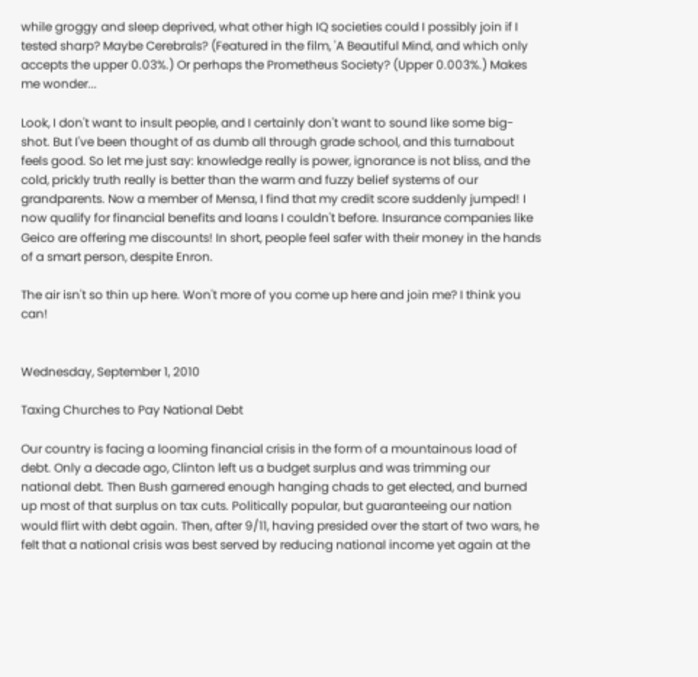while groggy and sleep deprived, what other high IQ societies could I possibly join if I tested sharp? Maybe Cerebrals? (Featured in the film, 'A Beautiful Mind, and which only accepts the upper 0.03%.) Or perhaps the Prometheus Society? (Upper 0.003%.) Makes me wonder...

Look, I don't want to insult people, and I certainly don't want to sound like some big-shot. But I've been thought of as dumb all through grade school, and this turnabout feels good. So let me just say: knowledge really is power, ignorance is not bliss, and the cold, prickly truth really is better than the warm and fuzzy belief systems of our grandparents. Now a member of Mensa, I find that my credit score suddenly jumped! I now qualify for financial benefits and loans I couldn't before. Insurance companies like Geico are offering me discounts! In short, people feel safer with their money in the hands of a smart person, despite Enron.

The air isn't so thin up here. Won't more of you come up here and join me? I think you can!


Wednesday, September 1, 2010

Taxing Churches to Pay National Debt

Our country is facing a looming financial crisis in the form of a mountainous load of debt. Only a decade ago, Clinton left us a budget surplus and was trimming our national debt. Then Bush garnered enough hanging chads to get elected, and burned up most of that surplus on tax cuts. Politically popular, but guaranteeing our nation would flirt with debt again. Then, after 9/11, having presided over the start of two wars, he felt that a national crisis was best served by reducing national income yet again at the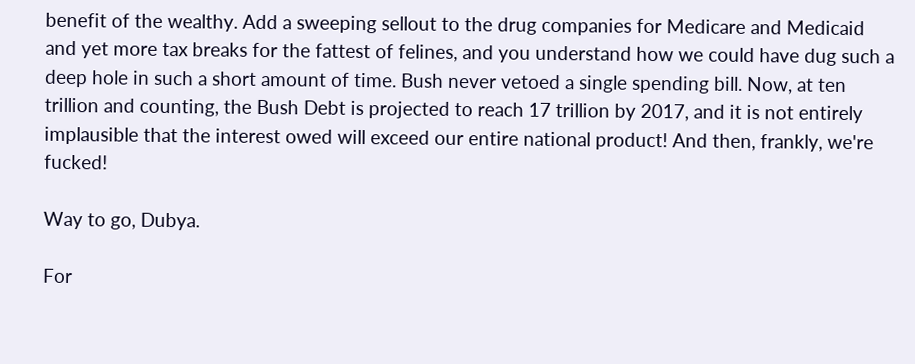benefit of the wealthy. Add a sweeping sellout to the drug companies for Medicare and Medicaid and yet more tax breaks for the fattest of felines, and you understand how we could have dug such a deep hole in such a short amount of time. Bush never vetoed a single spending bill. Now, at ten trillion and counting, the Bush Debt is projected to reach 17 trillion by 2017, and it is not entirely implausible that the interest owed will exceed our entire national product! And then, frankly, we're fucked!

Way to go, Dubya.

For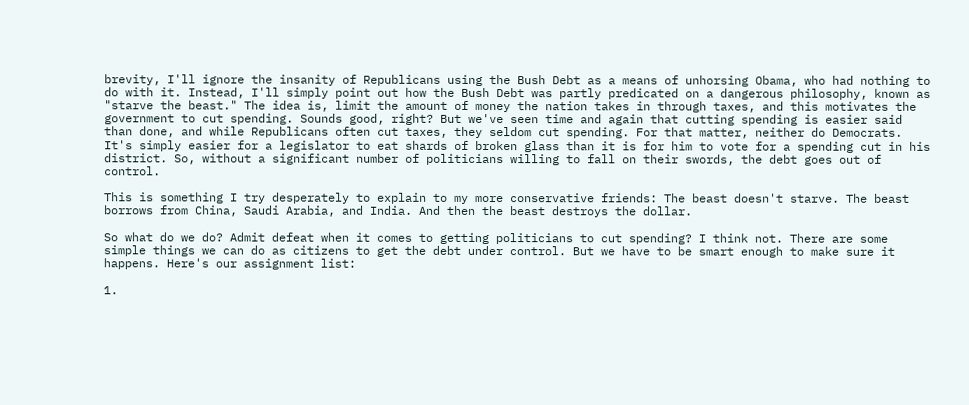brevity, I'll ignore the insanity of Republicans using the Bush Debt as a means of unhorsing Obama, who had nothing to do with it. Instead, I'll simply point out how the Bush Debt was partly predicated on a dangerous philosophy, known as "starve the beast." The idea is, limit the amount of money the nation takes in through taxes, and this motivates the government to cut spending. Sounds good, right? But we've seen time and again that cutting spending is easier said than done, and while Republicans often cut taxes, they seldom cut spending. For that matter, neither do Democrats. It's simply easier for a legislator to eat shards of broken glass than it is for him to vote for a spending cut in his district. So, without a significant number of politicians willing to fall on their swords, the debt goes out of control.

This is something I try desperately to explain to my more conservative friends: The beast doesn't starve. The beast borrows from China, Saudi Arabia, and India. And then the beast destroys the dollar.

So what do we do? Admit defeat when it comes to getting politicians to cut spending? I think not. There are some simple things we can do as citizens to get the debt under control. But we have to be smart enough to make sure it happens. Here's our assignment list:

1.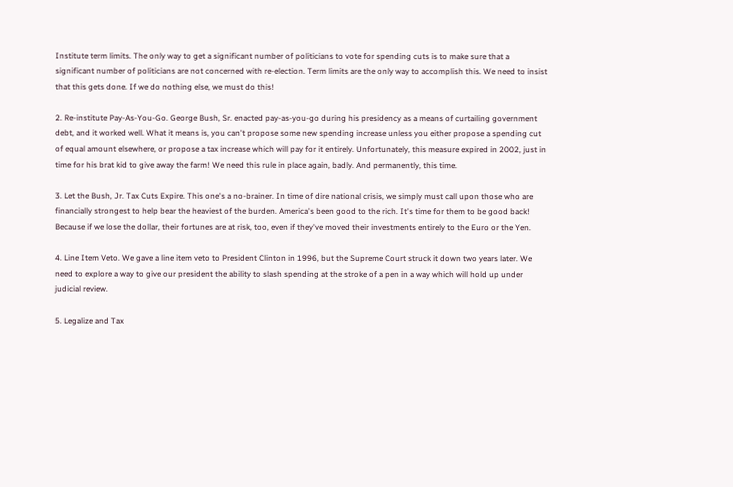Institute term limits. The only way to get a significant number of politicians to vote for spending cuts is to make sure that a significant number of politicians are not concerned with re-election. Term limits are the only way to accomplish this. We need to insist that this gets done. If we do nothing else, we must do this!

2. Re-institute Pay-As-You-Go. George Bush, Sr. enacted pay-as-you-go during his presidency as a means of curtailing government debt, and it worked well. What it means is, you can't propose some new spending increase unless you either propose a spending cut of equal amount elsewhere, or propose a tax increase which will pay for it entirely. Unfortunately, this measure expired in 2002, just in time for his brat kid to give away the farm! We need this rule in place again, badly. And permanently, this time.

3. Let the Bush, Jr. Tax Cuts Expire. This one's a no-brainer. In time of dire national crisis, we simply must call upon those who are financially strongest to help bear the heaviest of the burden. America's been good to the rich. It's time for them to be good back! Because if we lose the dollar, their fortunes are at risk, too, even if they've moved their investments entirely to the Euro or the Yen.

4. Line Item Veto. We gave a line item veto to President Clinton in 1996, but the Supreme Court struck it down two years later. We need to explore a way to give our president the ability to slash spending at the stroke of a pen in a way which will hold up under judicial review.

5. Legalize and Tax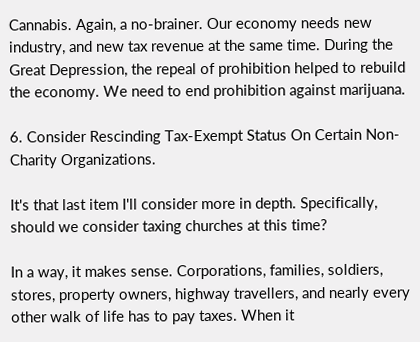Cannabis. Again, a no-brainer. Our economy needs new industry, and new tax revenue at the same time. During the Great Depression, the repeal of prohibition helped to rebuild the economy. We need to end prohibition against marijuana.

6. Consider Rescinding Tax-Exempt Status On Certain Non-Charity Organizations.

It's that last item I'll consider more in depth. Specifically, should we consider taxing churches at this time?

In a way, it makes sense. Corporations, families, soldiers, stores, property owners, highway travellers, and nearly every other walk of life has to pay taxes. When it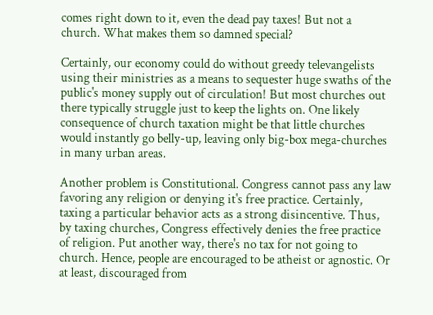comes right down to it, even the dead pay taxes! But not a church. What makes them so damned special?

Certainly, our economy could do without greedy televangelists using their ministries as a means to sequester huge swaths of the public's money supply out of circulation! But most churches out there typically struggle just to keep the lights on. One likely consequence of church taxation might be that little churches would instantly go belly-up, leaving only big-box mega-churches in many urban areas.

Another problem is Constitutional. Congress cannot pass any law favoring any religion or denying it's free practice. Certainly, taxing a particular behavior acts as a strong disincentive. Thus, by taxing churches, Congress effectively denies the free practice of religion. Put another way, there's no tax for not going to church. Hence, people are encouraged to be atheist or agnostic. Or at least, discouraged from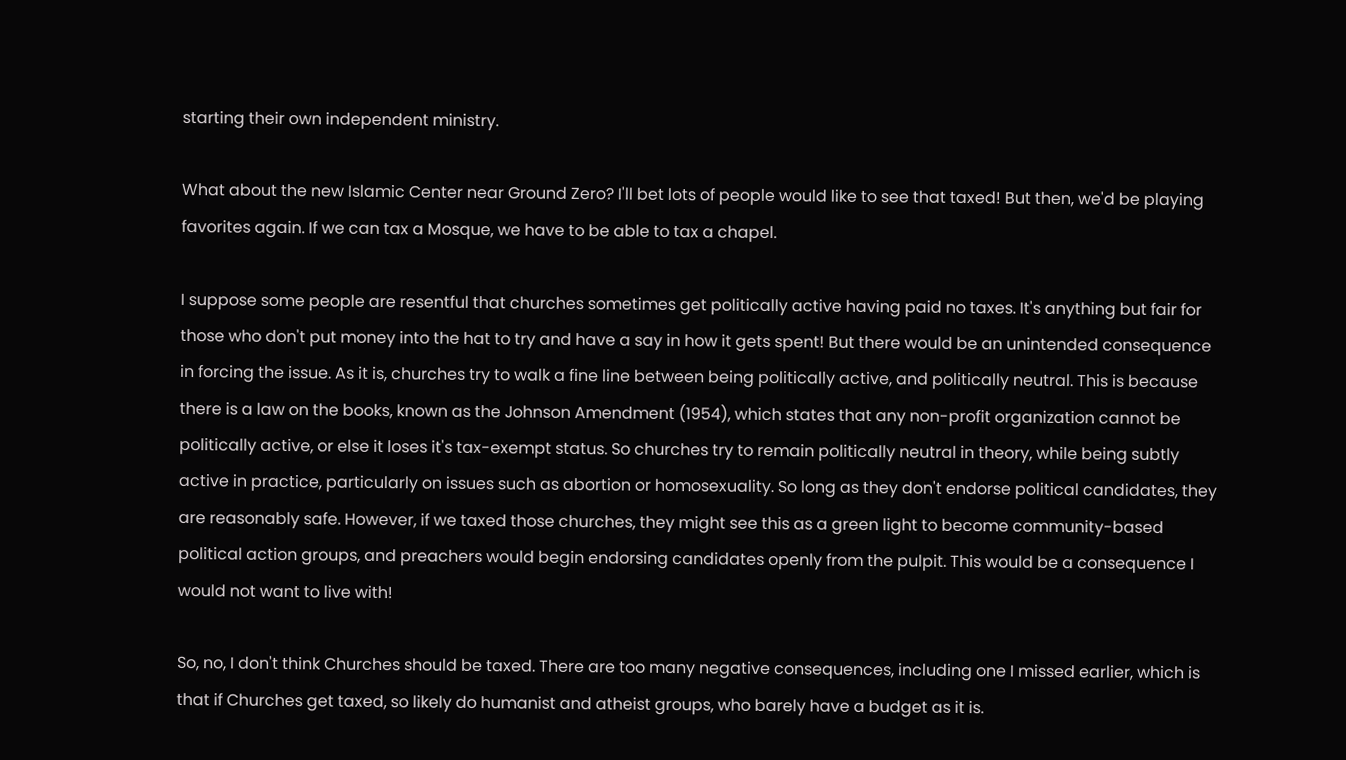starting their own independent ministry.

What about the new Islamic Center near Ground Zero? I'll bet lots of people would like to see that taxed! But then, we'd be playing favorites again. If we can tax a Mosque, we have to be able to tax a chapel.

I suppose some people are resentful that churches sometimes get politically active having paid no taxes. It's anything but fair for those who don't put money into the hat to try and have a say in how it gets spent! But there would be an unintended consequence in forcing the issue. As it is, churches try to walk a fine line between being politically active, and politically neutral. This is because there is a law on the books, known as the Johnson Amendment (1954), which states that any non-profit organization cannot be politically active, or else it loses it's tax-exempt status. So churches try to remain politically neutral in theory, while being subtly active in practice, particularly on issues such as abortion or homosexuality. So long as they don't endorse political candidates, they are reasonably safe. However, if we taxed those churches, they might see this as a green light to become community-based political action groups, and preachers would begin endorsing candidates openly from the pulpit. This would be a consequence I would not want to live with!

So, no, I don't think Churches should be taxed. There are too many negative consequences, including one I missed earlier, which is that if Churches get taxed, so likely do humanist and atheist groups, who barely have a budget as it is.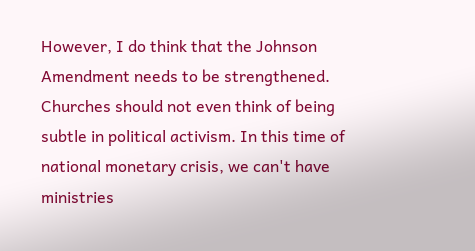However, I do think that the Johnson Amendment needs to be strengthened. Churches should not even think of being subtle in political activism. In this time of national monetary crisis, we can't have ministries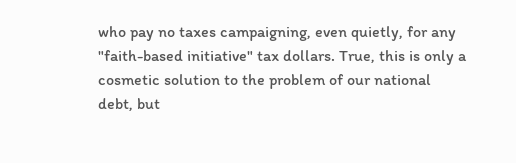who pay no taxes campaigning, even quietly, for any "faith-based initiative" tax dollars. True, this is only a cosmetic solution to the problem of our national debt, but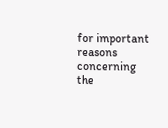for important reasons concerning the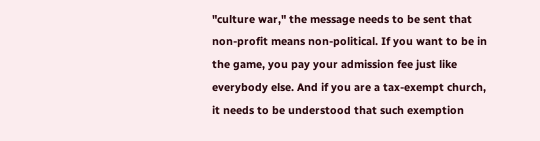"culture war," the message needs to be sent that non-profit means non-political. If you want to be in the game, you pay your admission fee just like everybody else. And if you are a tax-exempt church, it needs to be understood that such exemption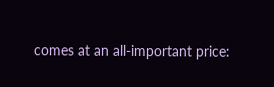comes at an all-important price: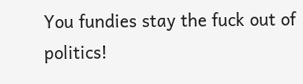You fundies stay the fuck out of politics!